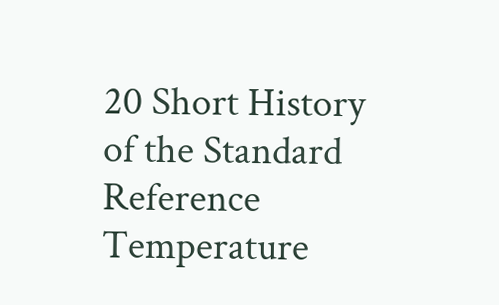20 Short History of the Standard Reference Temperature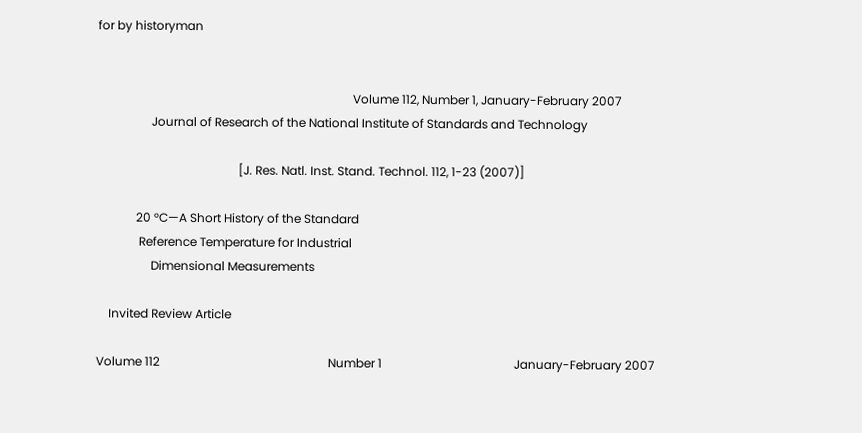for by historyman


                                                                                     Volume 112, Number 1, January-February 2007
                  Journal of Research of the National Institute of Standards and Technology

                                               [J. Res. Natl. Inst. Stand. Technol. 112, 1-23 (2007)]

             20 °C—A Short History of the Standard
              Reference Temperature for Industrial
                  Dimensional Measurements

    Invited Review Article

Volume 112                                                        Number 1                                            January-February 2007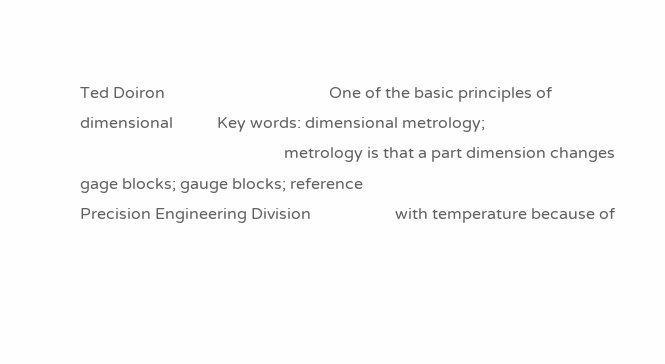Ted Doiron                                         One of the basic principles of dimensional           Key words: dimensional metrology;
                                                   metrology is that a part dimension changes           gage blocks; gauge blocks; reference
Precision Engineering Division                     with temperature because of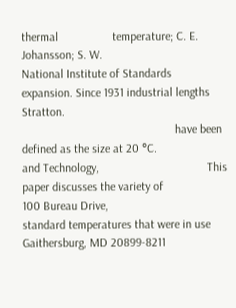thermal                  temperature; C. E. Johansson; S. W.
National Institute of Standards                    expansion. Since 1931 industrial lengths             Stratton.
                                                   have been defined as the size at 20 °C.
and Technology,                                    This paper discusses the variety of
100 Bureau Drive,                                  standard temperatures that were in use
Gaithersburg, MD 20899-8211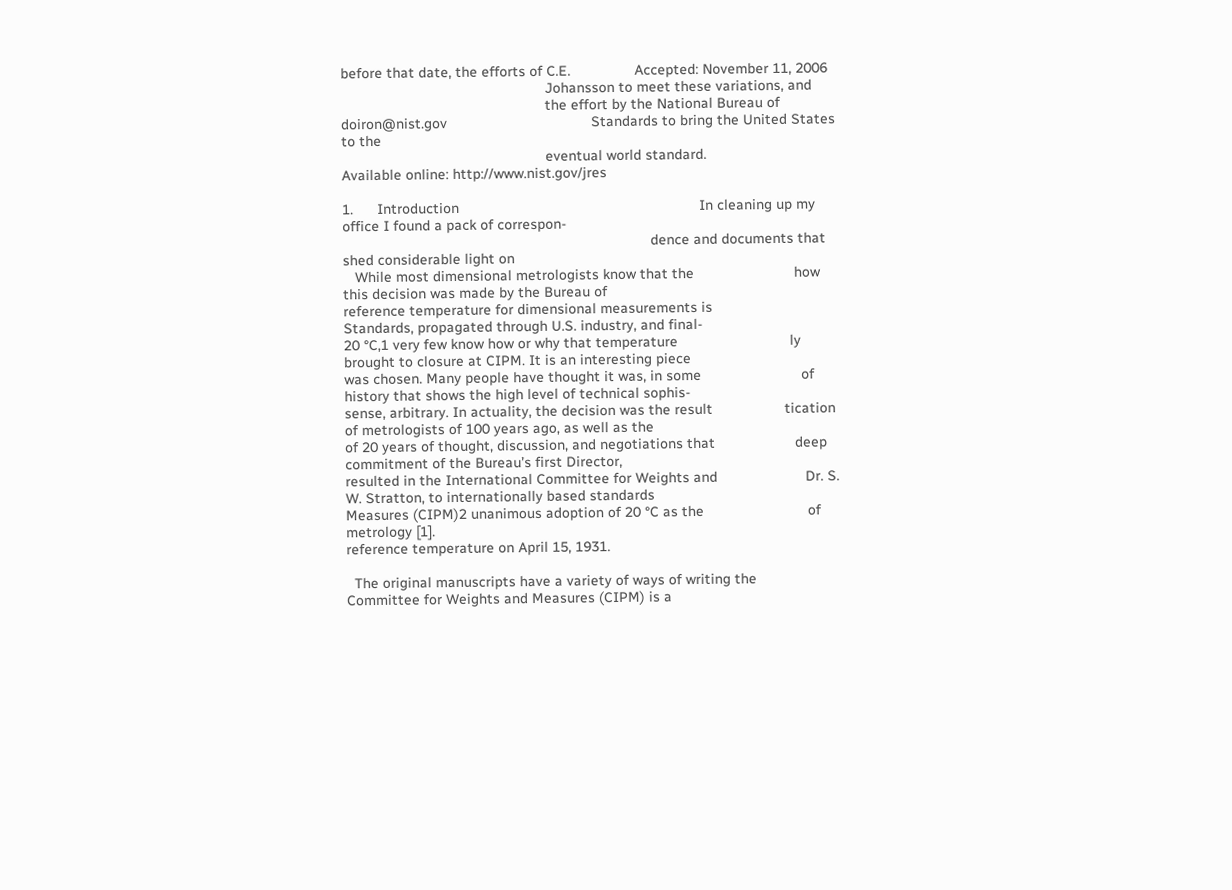before that date, the efforts of C.E.                Accepted: November 11, 2006
                                                   Johansson to meet these variations, and
                                                   the effort by the National Bureau of
doiron@nist.gov                                    Standards to bring the United States to the
                                                   eventual world standard.                             Available online: http://www.nist.gov/jres

1.      Introduction                                                            In cleaning up my office I found a pack of correspon-
                                                                             dence and documents that shed considerable light on
   While most dimensional metrologists know that the                         how this decision was made by the Bureau of
reference temperature for dimensional measurements is                        Standards, propagated through U.S. industry, and final-
20 °C,1 very few know how or why that temperature                            ly brought to closure at CIPM. It is an interesting piece
was chosen. Many people have thought it was, in some                         of history that shows the high level of technical sophis-
sense, arbitrary. In actuality, the decision was the result                  tication of metrologists of 100 years ago, as well as the
of 20 years of thought, discussion, and negotiations that                    deep commitment of the Bureau’s first Director,
resulted in the International Committee for Weights and                      Dr. S. W. Stratton, to internationally based standards
Measures (CIPM)2 unanimous adoption of 20 °C as the                          of metrology [1].
reference temperature on April 15, 1931.

  The original manuscripts have a variety of ways of writing the              Committee for Weights and Measures (CIPM) is a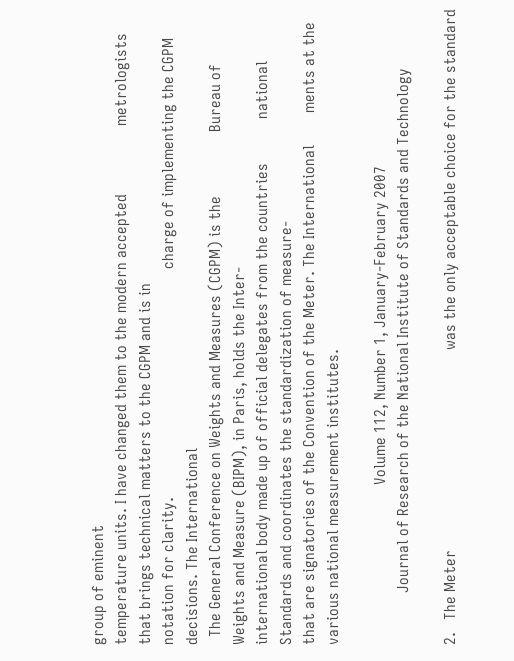group of eminent
temperature units. I have changed them to the modern accepted                 metrologists that brings technical matters to the CGPM and is in
notation for clarity.                                                         charge of implementing the CGPM decisions. The International
  The General Conference on Weights and Measures (CGPM) is the                Bureau of Weights and Measure (BIPM), in Paris, holds the Inter-
international body made up of official delegates from the countries           national Standards and coordinates the standardization of measure-
that are signatories of the Convention of the Meter. The International        ments at the various national measurement institutes.

                                        Volume 112, Number 1, January-February 2007
             Journal of Research of the National Institute of Standards and Technology

2.   The Meter                                                  was the only acceptable choice for the standard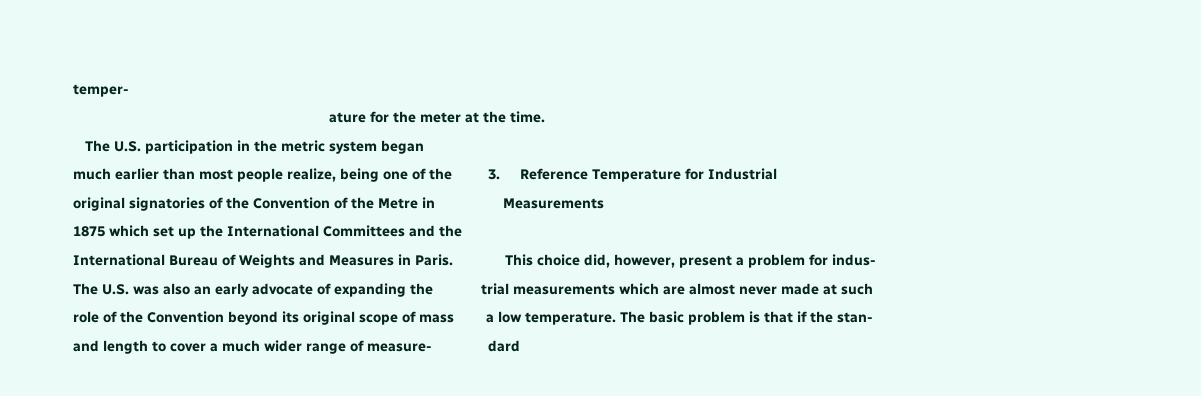temper-
                                                                ature for the meter at the time.
   The U.S. participation in the metric system began
much earlier than most people realize, being one of the         3.     Reference Temperature for Industrial
original signatories of the Convention of the Metre in                 Measurements
1875 which set up the International Committees and the
International Bureau of Weights and Measures in Paris.             This choice did, however, present a problem for indus-
The U.S. was also an early advocate of expanding the            trial measurements which are almost never made at such
role of the Convention beyond its original scope of mass        a low temperature. The basic problem is that if the stan-
and length to cover a much wider range of measure-              dard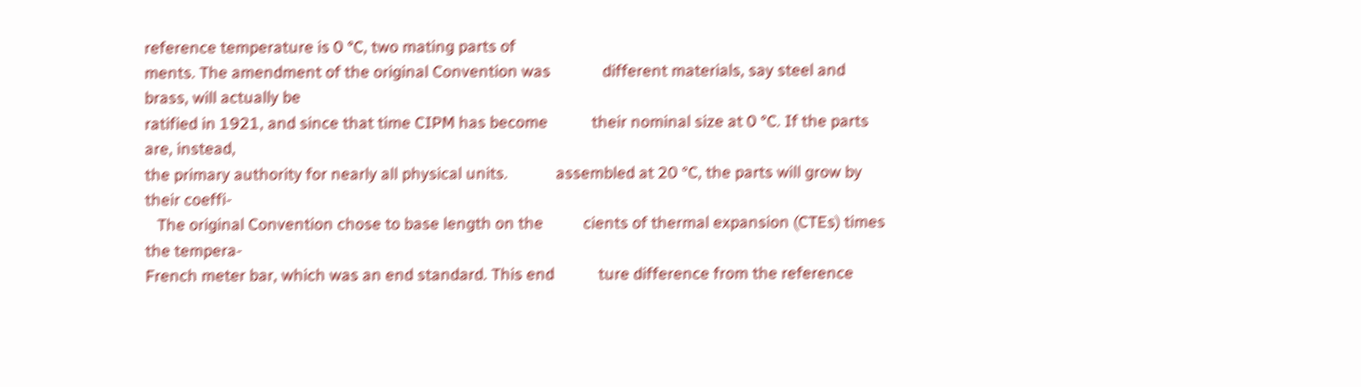reference temperature is 0 °C, two mating parts of
ments. The amendment of the original Convention was             different materials, say steel and brass, will actually be
ratified in 1921, and since that time CIPM has become           their nominal size at 0 °C. If the parts are, instead,
the primary authority for nearly all physical units.            assembled at 20 °C, the parts will grow by their coeffi-
   The original Convention chose to base length on the          cients of thermal expansion (CTEs) times the tempera-
French meter bar, which was an end standard. This end           ture difference from the reference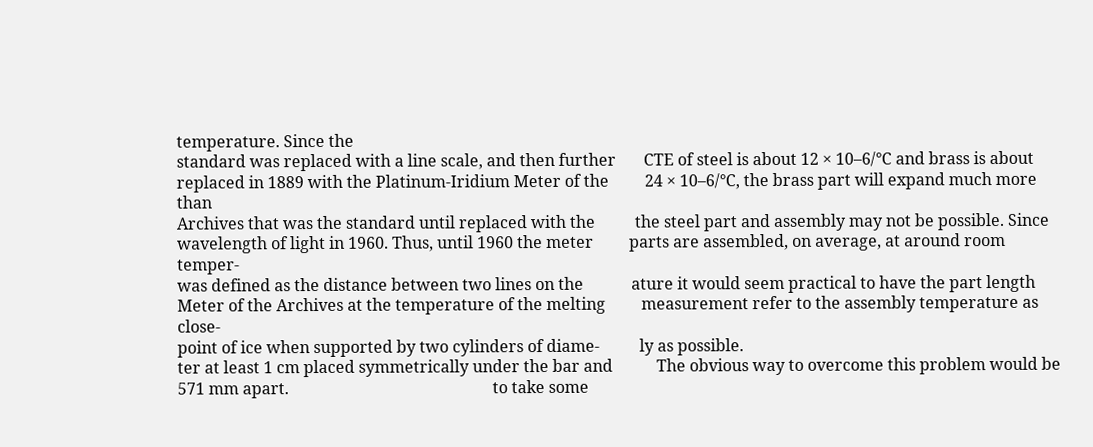temperature. Since the
standard was replaced with a line scale, and then further       CTE of steel is about 12 × 10–6/°C and brass is about
replaced in 1889 with the Platinum-Iridium Meter of the         24 × 10–6/°C, the brass part will expand much more than
Archives that was the standard until replaced with the          the steel part and assembly may not be possible. Since
wavelength of light in 1960. Thus, until 1960 the meter         parts are assembled, on average, at around room temper-
was defined as the distance between two lines on the            ature it would seem practical to have the part length
Meter of the Archives at the temperature of the melting         measurement refer to the assembly temperature as close-
point of ice when supported by two cylinders of diame-          ly as possible.
ter at least 1 cm placed symmetrically under the bar and           The obvious way to overcome this problem would be
571 mm apart.                                                   to take some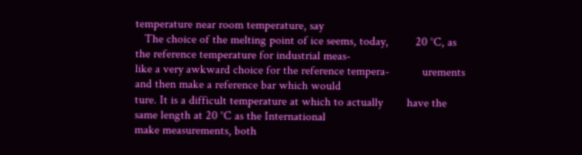temperature near room temperature, say
   The choice of the melting point of ice seems, today,         20 °C, as the reference temperature for industrial meas-
like a very awkward choice for the reference tempera-           urements and then make a reference bar which would
ture. It is a difficult temperature at which to actually        have the same length at 20 °C as the International
make measurements, both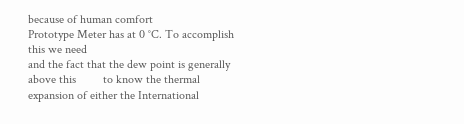because of human comfort                Prototype Meter has at 0 °C. To accomplish this we need
and the fact that the dew point is generally above this         to know the thermal expansion of either the International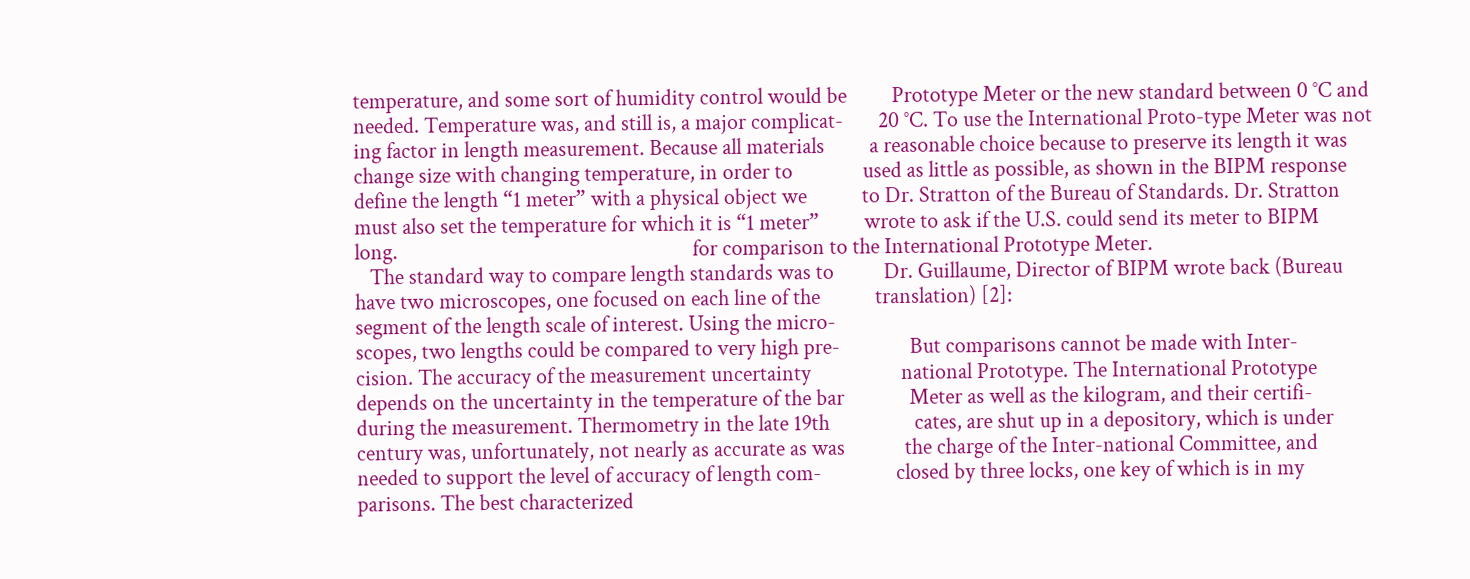temperature, and some sort of humidity control would be         Prototype Meter or the new standard between 0 °C and
needed. Temperature was, and still is, a major complicat-       20 °C. To use the International Proto-type Meter was not
ing factor in length measurement. Because all materials         a reasonable choice because to preserve its length it was
change size with changing temperature, in order to              used as little as possible, as shown in the BIPM response
define the length “1 meter” with a physical object we           to Dr. Stratton of the Bureau of Standards. Dr. Stratton
must also set the temperature for which it is “1 meter”         wrote to ask if the U.S. could send its meter to BIPM
long.                                                           for comparison to the International Prototype Meter.
   The standard way to compare length standards was to          Dr. Guillaume, Director of BIPM wrote back (Bureau
have two microscopes, one focused on each line of the           translation) [2]:
segment of the length scale of interest. Using the micro-
scopes, two lengths could be compared to very high pre-              But comparisons cannot be made with Inter-
cision. The accuracy of the measurement uncertainty                  national Prototype. The International Prototype
depends on the uncertainty in the temperature of the bar             Meter as well as the kilogram, and their certifi-
during the measurement. Thermometry in the late 19th                 cates, are shut up in a depository, which is under
century was, unfortunately, not nearly as accurate as was            the charge of the Inter-national Committee, and
needed to support the level of accuracy of length com-               closed by three locks, one key of which is in my
parisons. The best characterized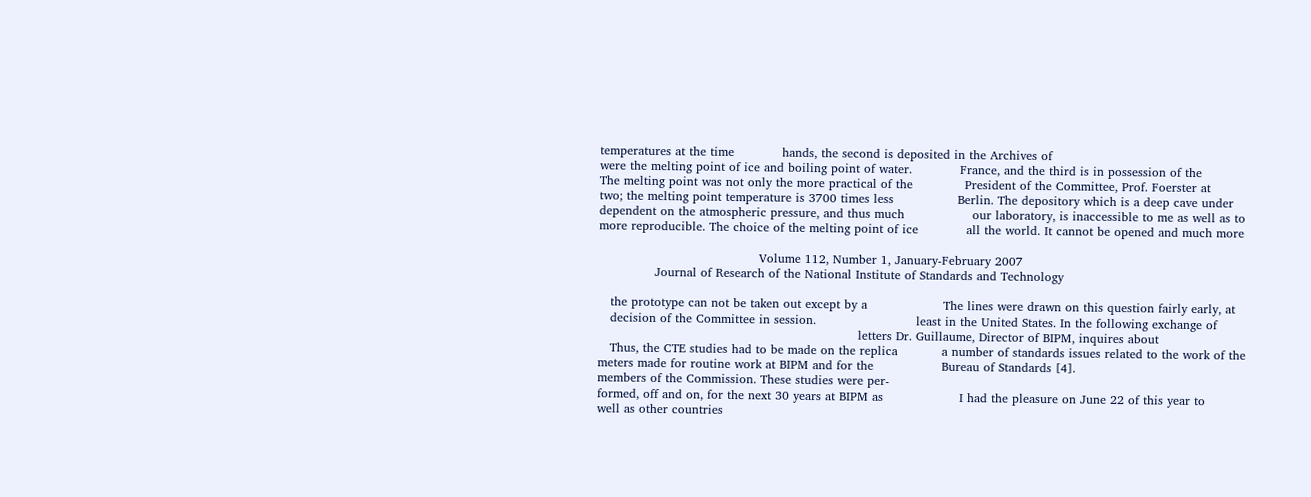temperatures at the time            hands, the second is deposited in the Archives of
were the melting point of ice and boiling point of water.            France, and the third is in possession of the
The melting point was not only the more practical of the             President of the Committee, Prof. Foerster at
two; the melting point temperature is 3700 times less                Berlin. The depository which is a deep cave under
dependent on the atmospheric pressure, and thus much                 our laboratory, is inaccessible to me as well as to
more reproducible. The choice of the melting point of ice            all the world. It cannot be opened and much more

                                        Volume 112, Number 1, January-February 2007
              Journal of Research of the National Institute of Standards and Technology

   the prototype can not be taken out except by a                   The lines were drawn on this question fairly early, at
   decision of the Committee in session.                         least in the United States. In the following exchange of
                                                                 letters Dr. Guillaume, Director of BIPM, inquires about
   Thus, the CTE studies had to be made on the replica           a number of standards issues related to the work of the
meters made for routine work at BIPM and for the                 Bureau of Standards [4].
members of the Commission. These studies were per-
formed, off and on, for the next 30 years at BIPM as                   I had the pleasure on June 22 of this year to
well as other countries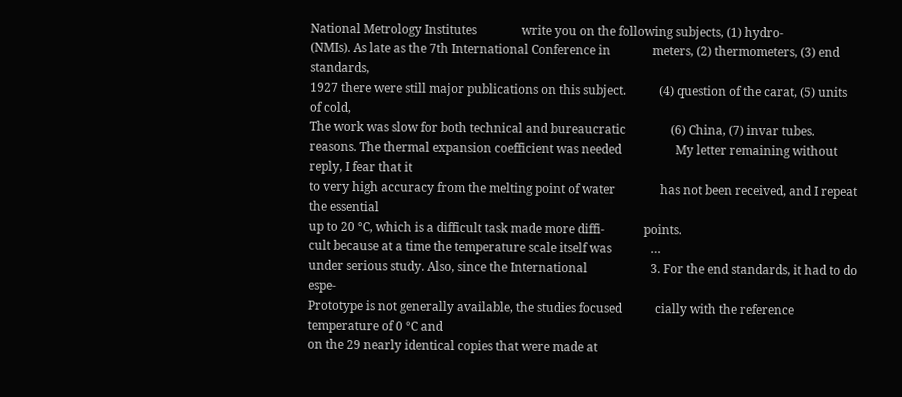National Metrology Institutes               write you on the following subjects, (1) hydro-
(NMIs). As late as the 7th International Conference in              meters, (2) thermometers, (3) end standards,
1927 there were still major publications on this subject.           (4) question of the carat, (5) units of cold,
The work was slow for both technical and bureaucratic               (6) China, (7) invar tubes.
reasons. The thermal expansion coefficient was needed                  My letter remaining without reply, I fear that it
to very high accuracy from the melting point of water               has not been received, and I repeat the essential
up to 20 °C, which is a difficult task made more diffi-             points.
cult because at a time the temperature scale itself was             …
under serious study. Also, since the International                     3. For the end standards, it had to do espe-
Prototype is not generally available, the studies focused           cially with the reference temperature of 0 °C and
on the 29 nearly identical copies that were made at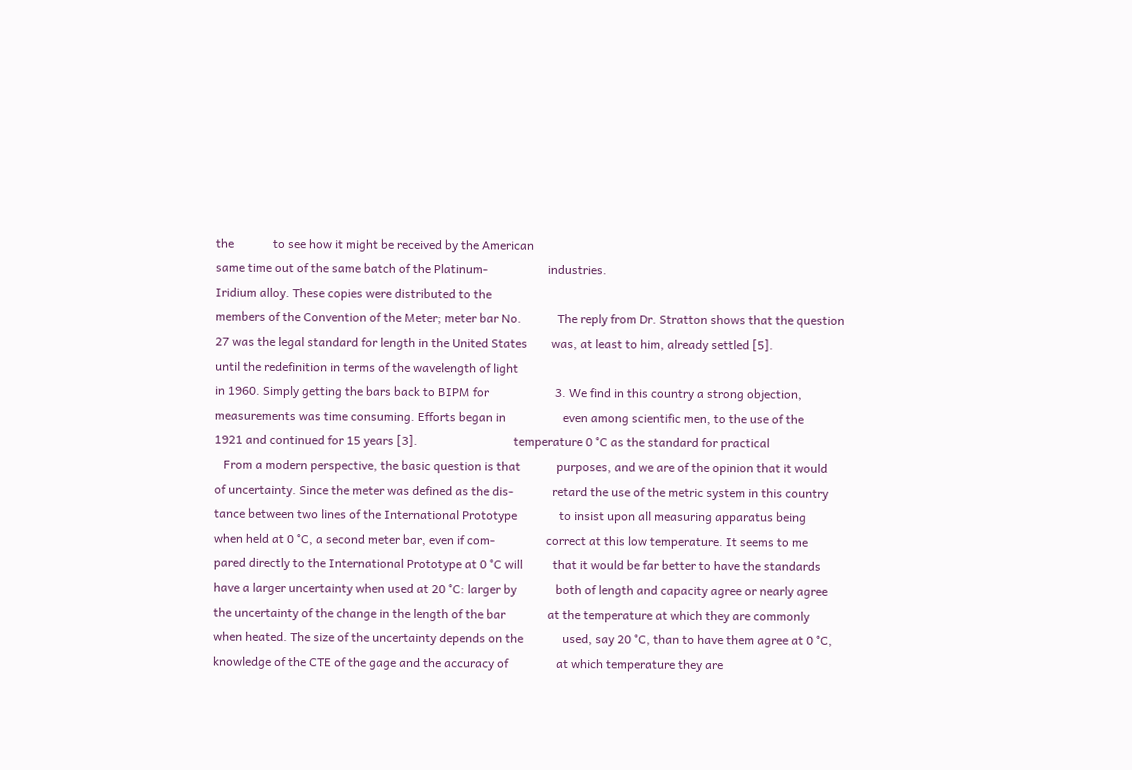the             to see how it might be received by the American
same time out of the same batch of the Platinum-                    industries.
Iridium alloy. These copies were distributed to the
members of the Convention of the Meter; meter bar No.            The reply from Dr. Stratton shows that the question
27 was the legal standard for length in the United States        was, at least to him, already settled [5].
until the redefinition in terms of the wavelength of light
in 1960. Simply getting the bars back to BIPM for                      3. We find in this country a strong objection,
measurements was time consuming. Efforts began in                   even among scientific men, to the use of the
1921 and continued for 15 years [3].                                temperature 0 °C as the standard for practical
   From a modern perspective, the basic question is that            purposes, and we are of the opinion that it would
of uncertainty. Since the meter was defined as the dis-             retard the use of the metric system in this country
tance between two lines of the International Prototype              to insist upon all measuring apparatus being
when held at 0 °C, a second meter bar, even if com-                 correct at this low temperature. It seems to me
pared directly to the International Prototype at 0 °C will          that it would be far better to have the standards
have a larger uncertainty when used at 20 °C: larger by             both of length and capacity agree or nearly agree
the uncertainty of the change in the length of the bar              at the temperature at which they are commonly
when heated. The size of the uncertainty depends on the             used, say 20 °C, than to have them agree at 0 °C,
knowledge of the CTE of the gage and the accuracy of                at which temperature they are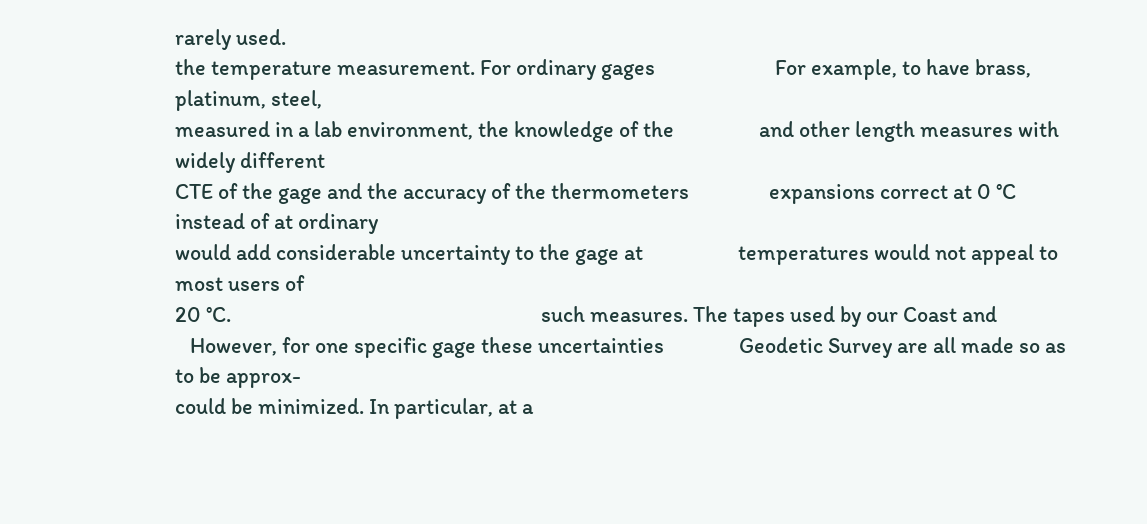rarely used.
the temperature measurement. For ordinary gages                        For example, to have brass, platinum, steel,
measured in a lab environment, the knowledge of the                 and other length measures with widely different
CTE of the gage and the accuracy of the thermometers                expansions correct at 0 °C instead of at ordinary
would add considerable uncertainty to the gage at                   temperatures would not appeal to most users of
20 °C.                                                              such measures. The tapes used by our Coast and
   However, for one specific gage these uncertainties               Geodetic Survey are all made so as to be approx-
could be minimized. In particular, at a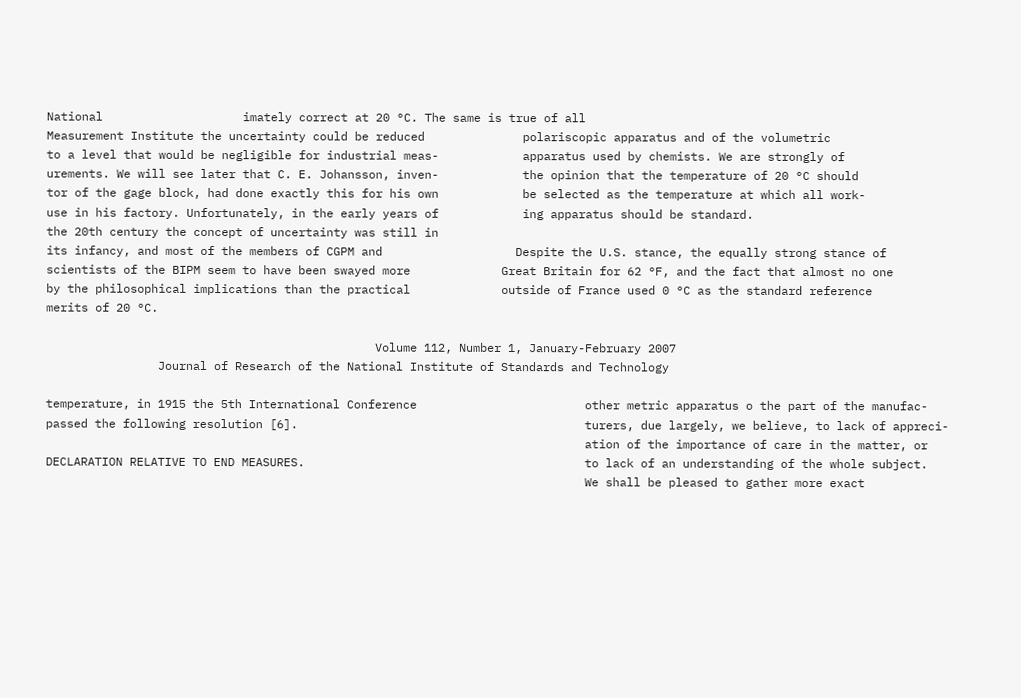National                    imately correct at 20 °C. The same is true of all
Measurement Institute the uncertainty could be reduced              polariscopic apparatus and of the volumetric
to a level that would be negligible for industrial meas-            apparatus used by chemists. We are strongly of
urements. We will see later that C. E. Johansson, inven-            the opinion that the temperature of 20 °C should
tor of the gage block, had done exactly this for his own            be selected as the temperature at which all work-
use in his factory. Unfortunately, in the early years of            ing apparatus should be standard.
the 20th century the concept of uncertainty was still in
its infancy, and most of the members of CGPM and                   Despite the U.S. stance, the equally strong stance of
scientists of the BIPM seem to have been swayed more             Great Britain for 62 °F, and the fact that almost no one
by the philosophical implications than the practical             outside of France used 0 °C as the standard reference
merits of 20 °C.

                                               Volume 112, Number 1, January-February 2007
                Journal of Research of the National Institute of Standards and Technology

temperature, in 1915 the 5th International Conference                        other metric apparatus o the part of the manufac-
passed the following resolution [6].                                         turers, due largely, we believe, to lack of appreci-
                                                                             ation of the importance of care in the matter, or
DECLARATION RELATIVE TO END MEASURES.                                        to lack of an understanding of the whole subject.
                                                                             We shall be pleased to gather more exact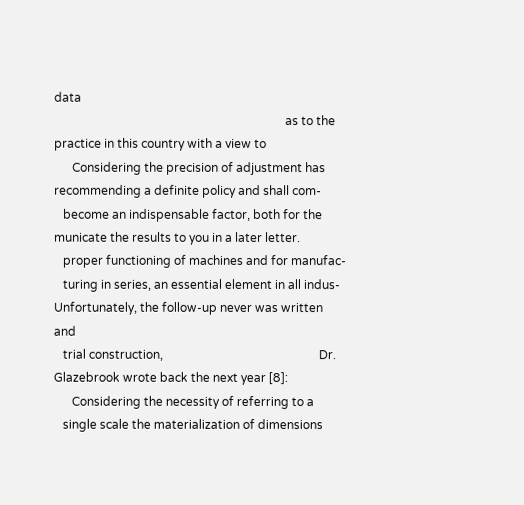data
                                                                             as to the practice in this country with a view to
      Considering the precision of adjustment has                            recommending a definite policy and shall com-
   become an indispensable factor, both for the                              municate the results to you in a later letter.
   proper functioning of machines and for manufac-
   turing in series, an essential element in all indus-                   Unfortunately, the follow-up never was written and
   trial construction,                                                    Dr. Glazebrook wrote back the next year [8]:
      Considering the necessity of referring to a
   single scale the materialization of dimensions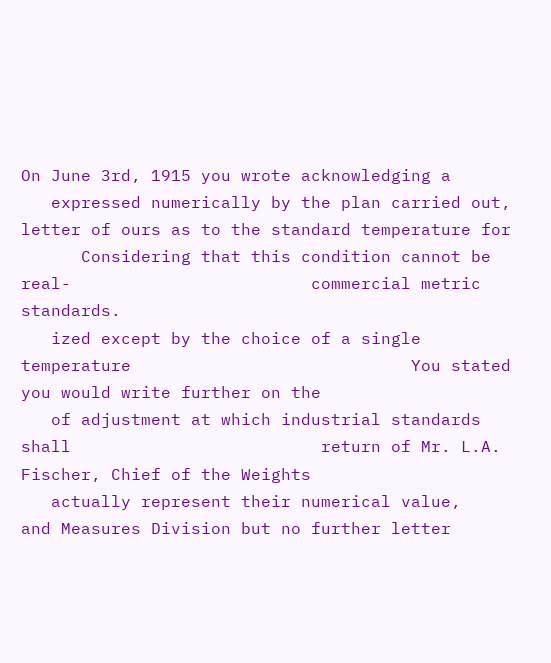On June 3rd, 1915 you wrote acknowledging a
   expressed numerically by the plan carried out,                            letter of ours as to the standard temperature for
      Considering that this condition cannot be real-                        commercial metric standards.
   ized except by the choice of a single temperature                            You stated you would write further on the
   of adjustment at which industrial standards shall                         return of Mr. L.A. Fischer, Chief of the Weights
   actually represent their numerical value,                                 and Measures Division but no further letter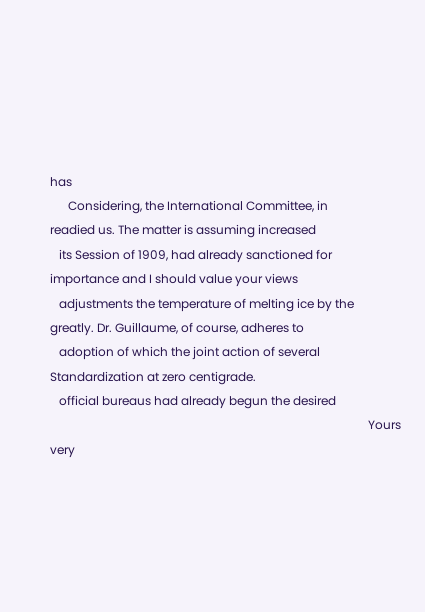has
      Considering, the International Committee, in                           readied us. The matter is assuming increased
   its Session of 1909, had already sanctioned for                           importance and I should value your views
   adjustments the temperature of melting ice by the                         greatly. Dr. Guillaume, of course, adheres to
   adoption of which the joint action of several                             Standardization at zero centigrade.
   official bureaus had already begun the desired
                                                                                                          Yours very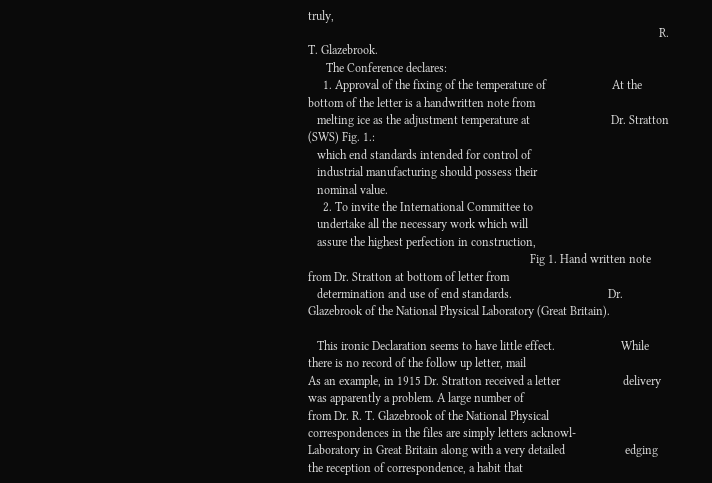truly,
                                                                                                                     R. T. Glazebrook.
      The Conference declares:
     1. Approval of the fixing of the temperature of                      At the bottom of the letter is a handwritten note from
   melting ice as the adjustment temperature at                           Dr. Stratton (SWS) Fig. 1.:
   which end standards intended for control of
   industrial manufacturing should possess their
   nominal value.
     2. To invite the International Committee to
   undertake all the necessary work which will
   assure the highest perfection in construction,
                                                                          Fig 1. Hand written note from Dr. Stratton at bottom of letter from
   determination and use of end standards.                                Dr. Glazebrook of the National Physical Laboratory (Great Britain).

   This ironic Declaration seems to have little effect.                      While there is no record of the follow up letter, mail
As an example, in 1915 Dr. Stratton received a letter                     delivery was apparently a problem. A large number of
from Dr. R. T. Glazebrook of the National Physical                        correspondences in the files are simply letters acknowl-
Laboratory in Great Britain along with a very detailed                    edging the reception of correspondence, a habit that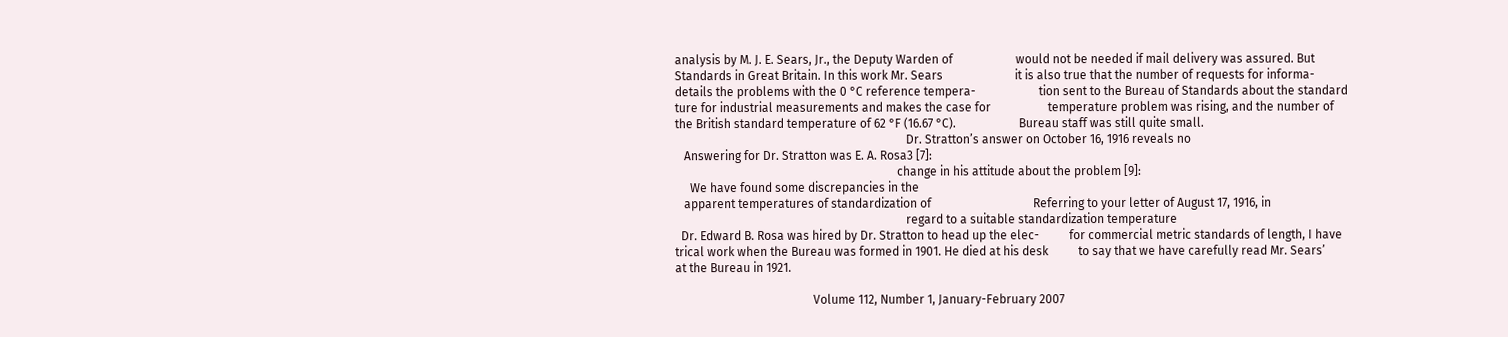analysis by M. J. E. Sears, Jr., the Deputy Warden of                     would not be needed if mail delivery was assured. But
Standards in Great Britain. In this work Mr. Sears                        it is also true that the number of requests for informa-
details the problems with the 0 °C reference tempera-                     tion sent to the Bureau of Standards about the standard
ture for industrial measurements and makes the case for                   temperature problem was rising, and the number of
the British standard temperature of 62 °F (16.67 °C).                     Bureau staff was still quite small.
                                                                             Dr. Stratton’s answer on October 16, 1916 reveals no
   Answering for Dr. Stratton was E. A. Rosa3 [7]:
                                                                          change in his attitude about the problem [9]:
     We have found some discrepancies in the
   apparent temperatures of standardization of                                  Referring to your letter of August 17, 1916, in
                                                                             regard to a suitable standardization temperature
  Dr. Edward B. Rosa was hired by Dr. Stratton to head up the elec-          for commercial metric standards of length, I have
trical work when the Bureau was formed in 1901. He died at his desk          to say that we have carefully read Mr. Sears’
at the Bureau in 1921.

                                              Volume 112, Number 1, January-February 2007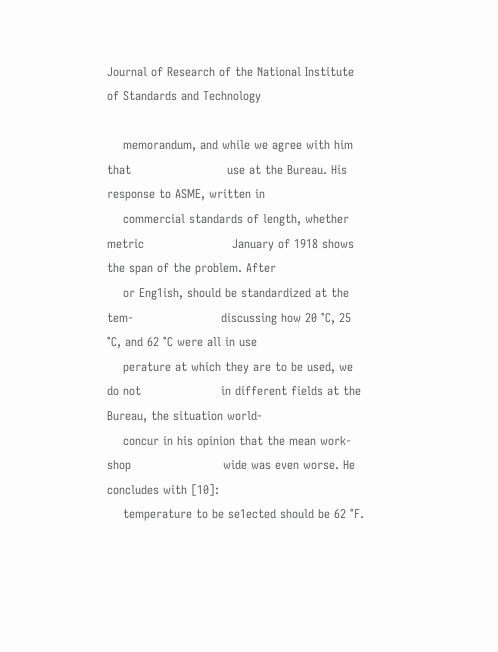Journal of Research of the National Institute of Standards and Technology

    memorandum, and while we agree with him that                        use at the Bureau. His response to ASME, written in
    commercial standards of length, whether metric                      January of 1918 shows the span of the problem. After
    or Eng1ish, should be standardized at the tem-                      discussing how 20 °C, 25 °C, and 62 °C were all in use
    perature at which they are to be used, we do not                    in different fields at the Bureau, the situation world-
    concur in his opinion that the mean work-shop                       wide was even worse. He concludes with [10]:
    temperature to be se1ected should be 62 °F.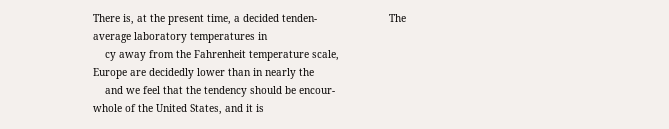There is, at the present time, a decided tenden-                        The average laboratory temperatures in
    cy away from the Fahrenheit temperature scale,                          Europe are decidedly lower than in nearly the
    and we feel that the tendency should be encour-                         whole of the United States, and it is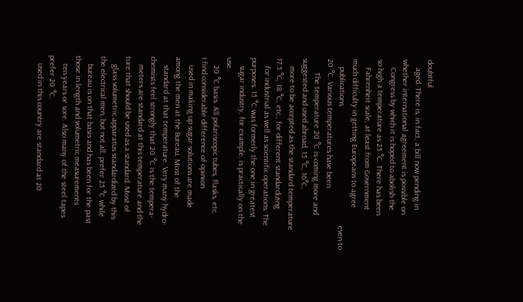doubtful
    aged. There is, in fact, a bill now pending in                          whether international agreement is possible on
    Congress by which it is hoped to abolish the                            so high a temperature as 25 °C. There has been
    Fahrenheit scale, at least from Government                              much difficulty in getting Europeans to agree
    publications.                                                           even to 20 °C. Various temperatures have been
       The temperature 20 °C is coming more and                             suggested and used abroad, 15 °C, 16°C,
    more to be accepted as the standard temperature                         17.5 °C, 18 °C, etc., for different standardizing
    for industrial as well as scientific operations. The                    purposes. 15 °C was formerly the one in greatest
    sugar industry, for example, is practically on the                      use.
    20 °C basis. All polariscopic tubes, flasks, etc.                          I find considerable difference of opinion
    used in making up sugar solutions are made                              among the men at the Bureau. Most of the
    standard at that temperature. Very many hydro-                          chemists feel strongly that 20 °C is the tempera-
    meters are standard at this temperature and the                         ture that should be used as a standard. Most of
    glass volumetric apparatus standardized by this                         the electrical men, but not all, prefer 25 °C while
    bureau is on that basis and has been for the past                       those in length and volumetric measurements
    ten years or sore. Also many of the steel tapes                         prefer 20 °C.
    used in this country are standard at 20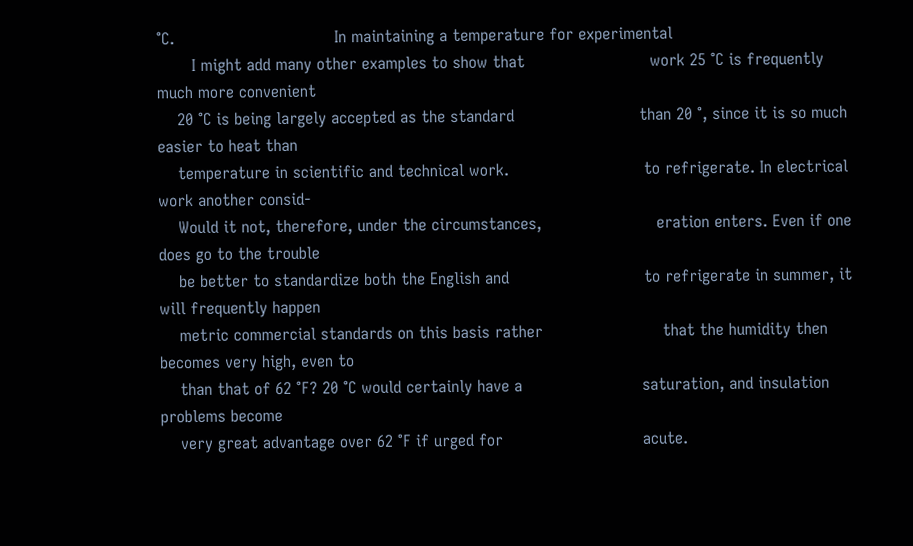°C.                                In maintaining a temperature for experimental
       I might add many other examples to show that                         work 25 °C is frequently much more convenient
    20 °C is being largely accepted as the standard                         than 20 °, since it is so much easier to heat than
    temperature in scientific and technical work.                           to refrigerate. In electrical work another consid-
    Would it not, therefore, under the circumstances,                       eration enters. Even if one does go to the trouble
    be better to standardize both the English and                           to refrigerate in summer, it will frequently happen
    metric commercial standards on this basis rather                        that the humidity then becomes very high, even to
    than that of 62 °F? 20 °C would certainly have a                        saturation, and insulation problems become
    very great advantage over 62 °F if urged for                            acute.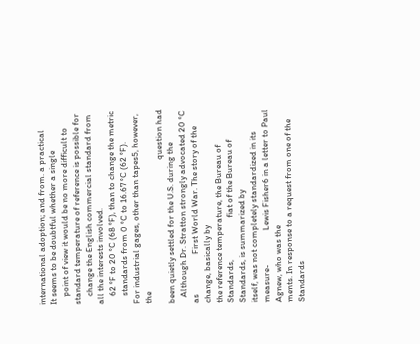international adoption; and from. a practical                              It seems to be doubtful whether a single
    point of view it would be no more difficult to                          standard temperature of reference is possible for
    change the English commercial standard from                             all the interests involved.
    62 °F to 20 °C (68 °F), than to change the metric
    standards from 0 °C to 16.67 °C (62 °F).                               For industrial gages, other than tapes5, however, the
                                                                        question had been quietly settled for the U.S. during the
   Although Dr. Stratton strongly advocated 20 °C as                    First World War. The story of the change, basically by
the reference temperature, the Bureau of Standards,                     fiat of the Bureau of Standards, is summarized by
itself, was not completely standardized in its measure-                 Lewis Fisher6 in a letter to Paul Agnew, who was the
ments. In response to a request from one of the
Standards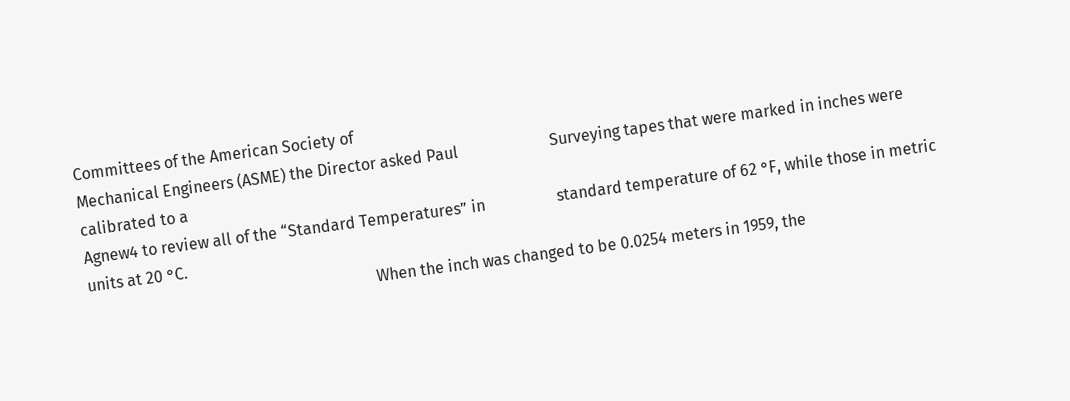Committees of the American Society of
Mechanical Engineers (ASME) the Director asked Paul                       Surveying tapes that were marked in inches were calibrated to a
Agnew4 to review all of the “Standard Temperatures” in                  standard temperature of 62 °F, while those in metric units at 20 °C.
                                                                        When the inch was changed to be 0.0254 meters in 1959, the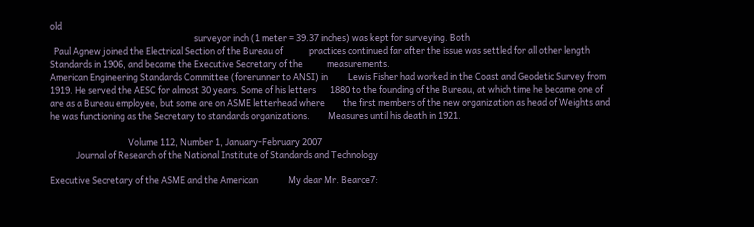old
                                                                        surveyor inch (1 meter = 39.37 inches) was kept for surveying. Both
  Paul Agnew joined the Electrical Section of the Bureau of             practices continued far after the issue was settled for all other length
Standards in 1906, and became the Executive Secretary of the            measurements.
American Engineering Standards Committee (forerunner to ANSI) in          Lewis Fisher had worked in the Coast and Geodetic Survey from
1919. He served the AESC for almost 30 years. Some of his letters       1880 to the founding of the Bureau, at which time he became one of
are as a Bureau employee, but some are on ASME letterhead where         the first members of the new organization as head of Weights and
he was functioning as the Secretary to standards organizations.         Measures until his death in 1921.

                                       Volume 112, Number 1, January-February 2007
             Journal of Research of the National Institute of Standards and Technology

Executive Secretary of the ASME and the American               My dear Mr. Bearce7: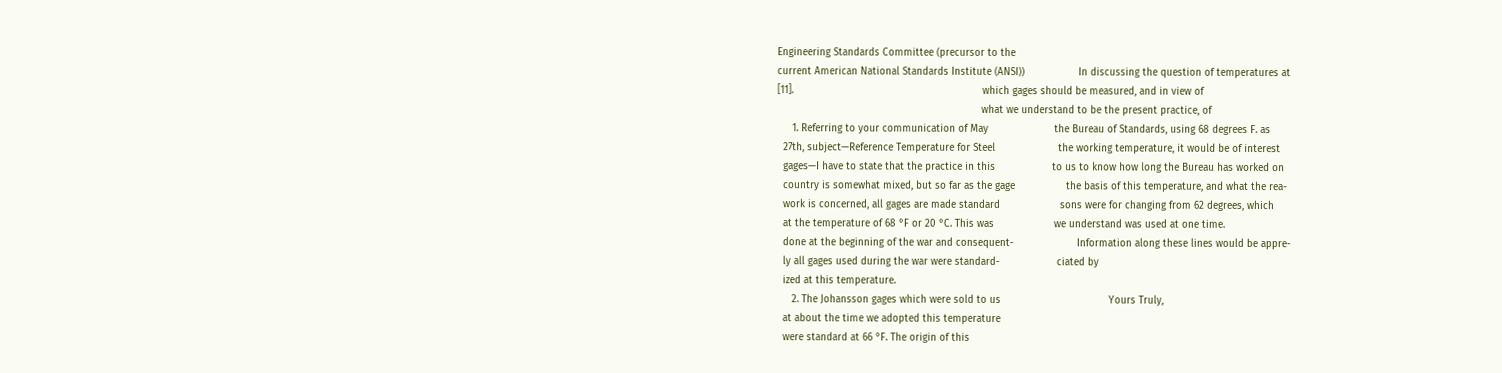Engineering Standards Committee (precursor to the
current American National Standards Institute (ANSI))                  In discussing the question of temperatures at
[11].                                                               which gages should be measured, and in view of
                                                                    what we understand to be the present practice, of
     1. Referring to your communication of May                      the Bureau of Standards, using 68 degrees F. as
  27th, subject—Reference Temperature for Steel                     the working temperature, it would be of interest
  gages—I have to state that the practice in this                   to us to know how long the Bureau has worked on
  country is somewhat mixed, but so far as the gage                 the basis of this temperature, and what the rea-
  work is concerned, all gages are made standard                    sons were for changing from 62 degrees, which
  at the temperature of 68 °F or 20 °C. This was                    we understand was used at one time.
  done at the beginning of the war and consequent-                     Information along these lines would be appre-
  ly all gages used during the war were standard-                   ciated by
  ized at this temperature.
     2. The Johansson gages which were sold to us                                    Yours Truly,
  at about the time we adopted this temperature
  were standard at 66 °F. The origin of this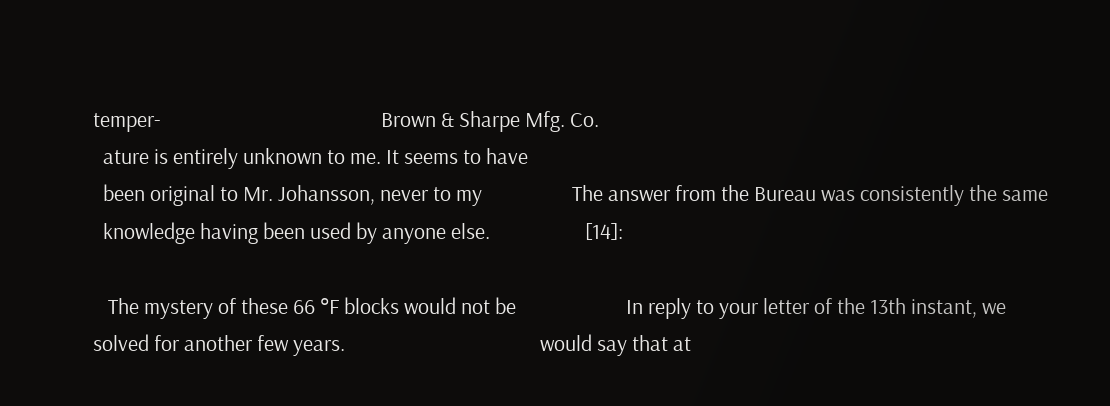temper-                                            Brown & Sharpe Mfg. Co.
  ature is entirely unknown to me. It seems to have
  been original to Mr. Johansson, never to my                  The answer from the Bureau was consistently the same
  knowledge having been used by anyone else.                   [14]:

   The mystery of these 66 °F blocks would not be                      In reply to your letter of the 13th instant, we
solved for another few years.                                       would say that at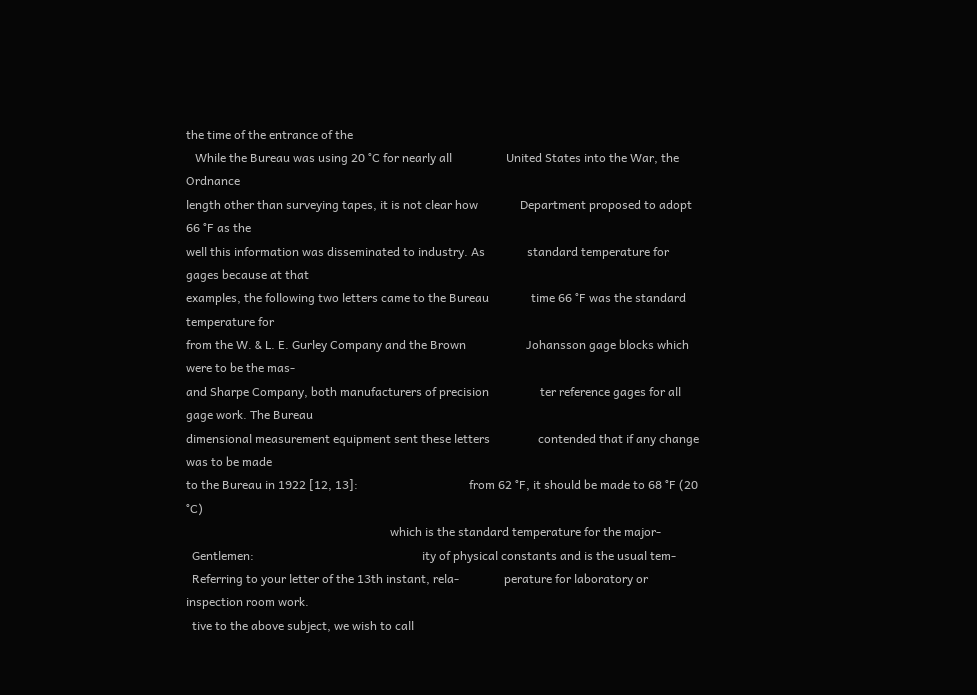the time of the entrance of the
   While the Bureau was using 20 °C for nearly all                  United States into the War, the Ordnance
length other than surveying tapes, it is not clear how              Department proposed to adopt 66 °F as the
well this information was disseminated to industry. As              standard temperature for gages because at that
examples, the following two letters came to the Bureau              time 66 °F was the standard temperature for
from the W. & L. E. Gurley Company and the Brown                    Johansson gage blocks which were to be the mas-
and Sharpe Company, both manufacturers of precision                 ter reference gages for all gage work. The Bureau
dimensional measurement equipment sent these letters                contended that if any change was to be made
to the Bureau in 1922 [12, 13]:                                     from 62 °F, it should be made to 68 °F (20 °C)
                                                                    which is the standard temperature for the major-
  Gentlemen:                                                        ity of physical constants and is the usual tem-
  Referring to your letter of the 13th instant, rela-               perature for laboratory or inspection room work.
  tive to the above subject, we wish to call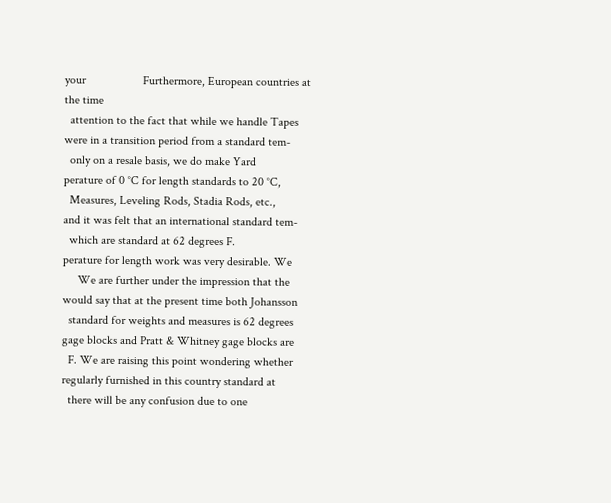your                   Furthermore, European countries at the time
  attention to the fact that while we handle Tapes                  were in a transition period from a standard tem-
  only on a resale basis, we do make Yard                           perature of 0 °C for length standards to 20 °C,
  Measures, Leveling Rods, Stadia Rods, etc.,                       and it was felt that an international standard tem-
  which are standard at 62 degrees F.                               perature for length work was very desirable. We
     We are further under the impression that the                   would say that at the present time both Johansson
  standard for weights and measures is 62 degrees                   gage blocks and Pratt & Whitney gage blocks are
  F. We are raising this point wondering whether                    regularly furnished in this country standard at
  there will be any confusion due to one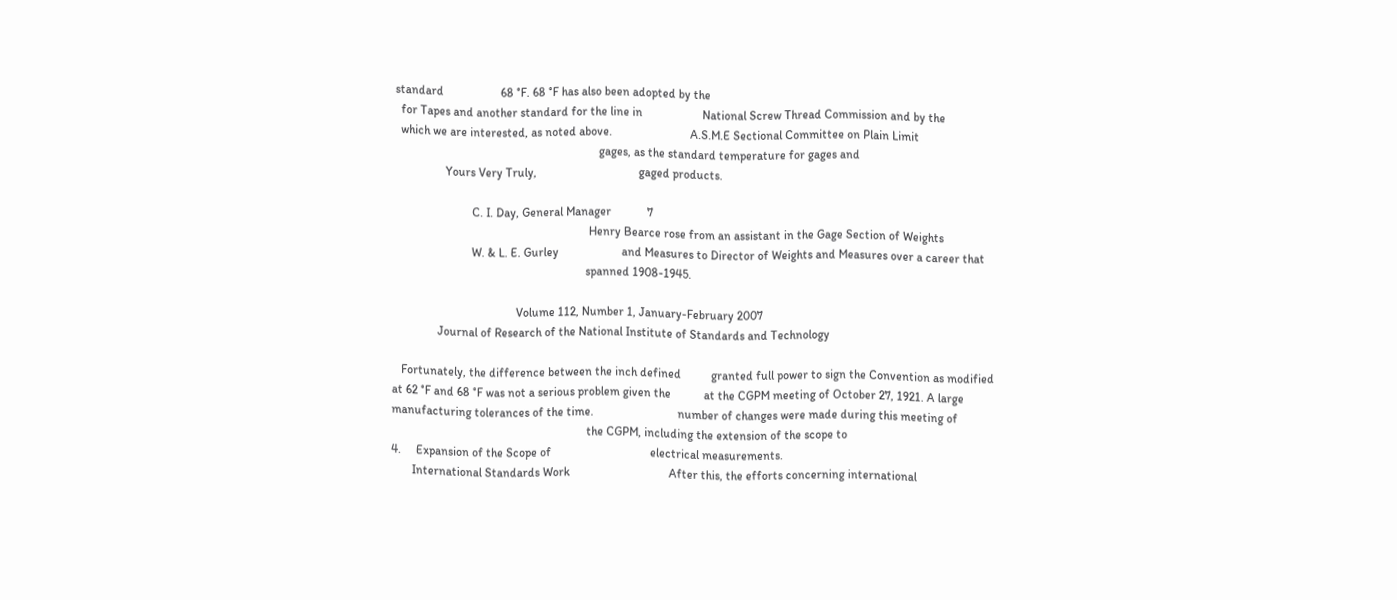standard                   68 °F. 68 °F has also been adopted by the
  for Tapes and another standard for the line in                    National Screw Thread Commission and by the
  which we are interested, as noted above.                          A.S.M.E Sectional Committee on Plain Limit
                                                                    gages, as the standard temperature for gages and
                 Yours Very Truly,                                  gaged products.

                          C. I. Day, General Manager            7
                                                                 Henry Bearce rose from an assistant in the Gage Section of Weights
                          W. & L. E. Gurley                     and Measures to Director of Weights and Measures over a career that
                                                                spanned 1908-1945.

                                         Volume 112, Number 1, January-February 2007
               Journal of Research of the National Institute of Standards and Technology

   Fortunately, the difference between the inch defined          granted full power to sign the Convention as modified
at 62 °F and 68 °F was not a serious problem given the           at the CGPM meeting of October 27, 1921. A large
manufacturing tolerances of the time.                            number of changes were made during this meeting of
                                                                 the CGPM, including the extension of the scope to
4.     Expansion of the Scope of                                 electrical measurements.
       International Standards Work                                 After this, the efforts concerning international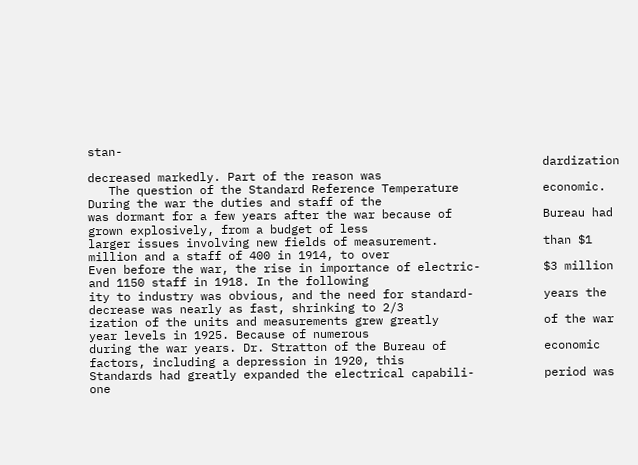stan-
                                                                 dardization decreased markedly. Part of the reason was
   The question of the Standard Reference Temperature            economic. During the war the duties and staff of the
was dormant for a few years after the war because of             Bureau had grown explosively, from a budget of less
larger issues involving new fields of measurement.               than $1 million and a staff of 400 in 1914, to over
Even before the war, the rise in importance of electric-         $3 million and 1150 staff in 1918. In the following
ity to industry was obvious, and the need for standard-          years the decrease was nearly as fast, shrinking to 2/3
ization of the units and measurements grew greatly               of the war year levels in 1925. Because of numerous
during the war years. Dr. Stratton of the Bureau of              economic factors, including a depression in 1920, this
Standards had greatly expanded the electrical capabili-          period was one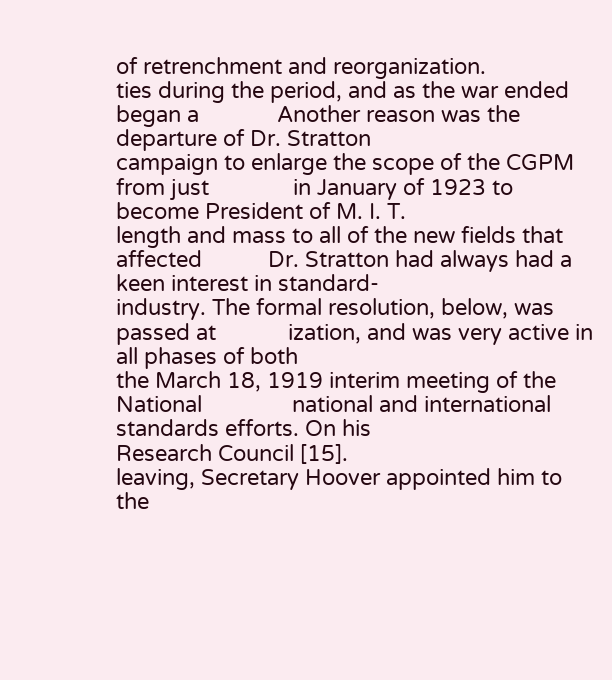of retrenchment and reorganization.
ties during the period, and as the war ended began a             Another reason was the departure of Dr. Stratton
campaign to enlarge the scope of the CGPM from just              in January of 1923 to become President of M. I. T.
length and mass to all of the new fields that affected           Dr. Stratton had always had a keen interest in standard-
industry. The formal resolution, below, was passed at            ization, and was very active in all phases of both
the March 18, 1919 interim meeting of the National               national and international standards efforts. On his
Research Council [15].                                           leaving, Secretary Hoover appointed him to the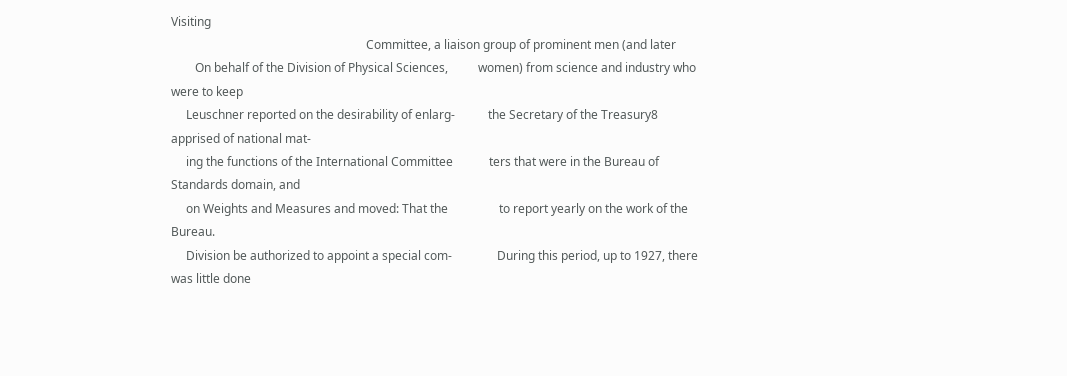Visiting
                                                                 Committee, a liaison group of prominent men (and later
        On behalf of the Division of Physical Sciences,          women) from science and industry who were to keep
     Leuschner reported on the desirability of enlarg-           the Secretary of the Treasury8 apprised of national mat-
     ing the functions of the International Committee            ters that were in the Bureau of Standards domain, and
     on Weights and Measures and moved: That the                 to report yearly on the work of the Bureau.
     Division be authorized to appoint a special com-               During this period, up to 1927, there was little done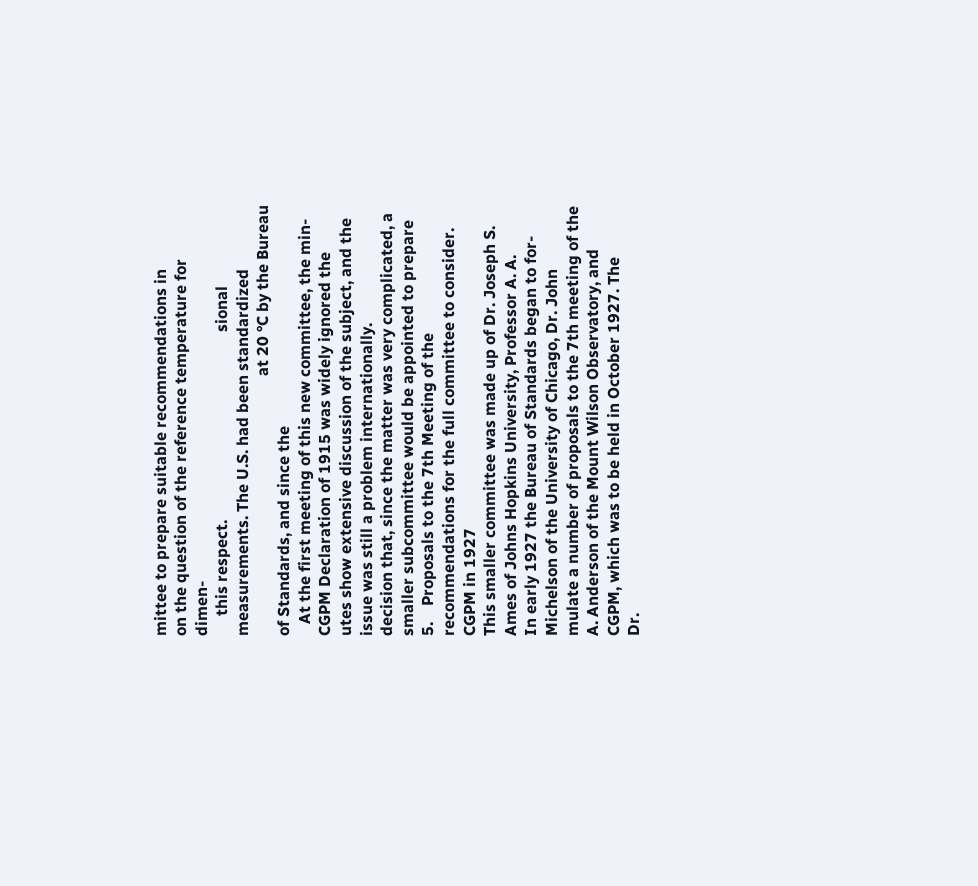mittee to prepare suitable recommendations in               on the question of the reference temperature for dimen-
     this respect.                                               sional measurements. The U.S. had been standardized
                                                                 at 20 °C by the Bureau of Standards, and since the
   At the first meeting of this new committee, the min-          CGPM Declaration of 1915 was widely ignored the
utes show extensive discussion of the subject, and the           issue was still a problem internationally.
decision that, since the matter was very complicated, a
smaller subcommittee would be appointed to prepare               5.    Proposals to the 7th Meeting of the
recommendations for the full committee to consider.                    CGPM in 1927
This smaller committee was made up of Dr. Joseph S.
Ames of Johns Hopkins University, Professor A. A.                  In early 1927 the Bureau of Standards began to for-
Michelson of the University of Chicago, Dr. John                 mulate a number of proposals to the 7th meeting of the
A. Anderson of the Mount Wilson Observatory, and                 CGPM, which was to be held in October 1927. The
Dr.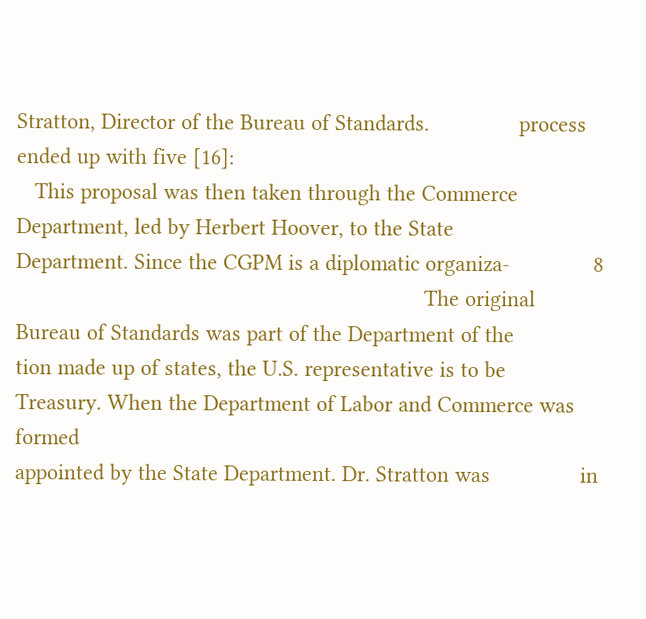Stratton, Director of the Bureau of Standards.               process ended up with five [16]:
   This proposal was then taken through the Commerce
Department, led by Herbert Hoover, to the State
Department. Since the CGPM is a diplomatic organiza-              8
                                                                    The original Bureau of Standards was part of the Department of the
tion made up of states, the U.S. representative is to be          Treasury. When the Department of Labor and Commerce was formed
appointed by the State Department. Dr. Stratton was               in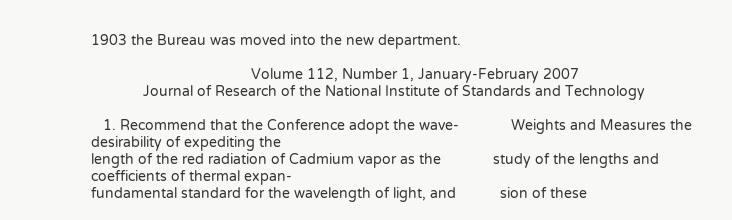1903 the Bureau was moved into the new department.

                                        Volume 112, Number 1, January-February 2007
             Journal of Research of the National Institute of Standards and Technology

   1. Recommend that the Conference adopt the wave-             Weights and Measures the desirability of expediting the
length of the red radiation of Cadmium vapor as the             study of the lengths and coefficients of thermal expan-
fundamental standard for the wavelength of light, and           sion of these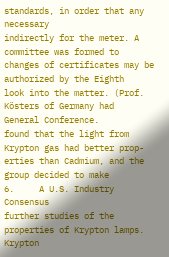standards, in order that any necessary
indirectly for the meter. A committee was formed to             changes of certificates may be authorized by the Eighth
look into the matter. (Prof. Kösters of Germany had             General Conference.
found that the light from Krypton gas had better prop-
erties than Cadmium, and the group decided to make              6.     A U.S. Industry Consensus
further studies of the properties of Krypton lamps.
Krypton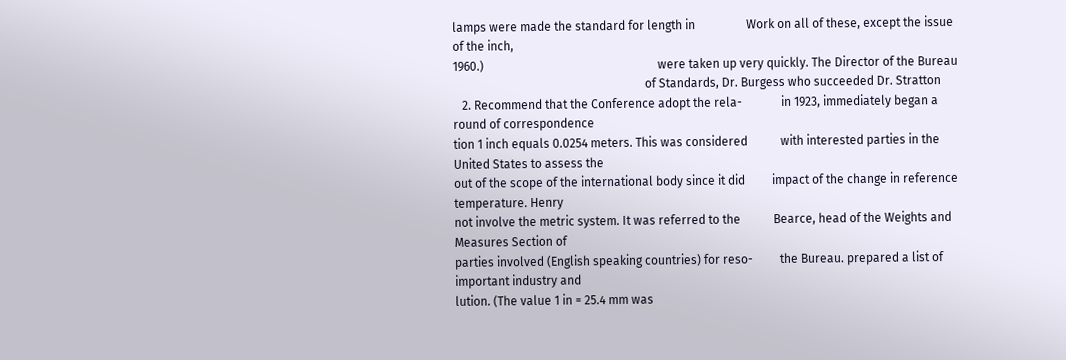lamps were made the standard for length in                 Work on all of these, except the issue of the inch,
1960.)                                                          were taken up very quickly. The Director of the Bureau
                                                                of Standards, Dr. Burgess who succeeded Dr. Stratton
   2. Recommend that the Conference adopt the rela-             in 1923, immediately began a round of correspondence
tion 1 inch equals 0.0254 meters. This was considered           with interested parties in the United States to assess the
out of the scope of the international body since it did         impact of the change in reference temperature. Henry
not involve the metric system. It was referred to the           Bearce, head of the Weights and Measures Section of
parties involved (English speaking countries) for reso-         the Bureau. prepared a list of important industry and
lution. (The value 1 in = 25.4 mm was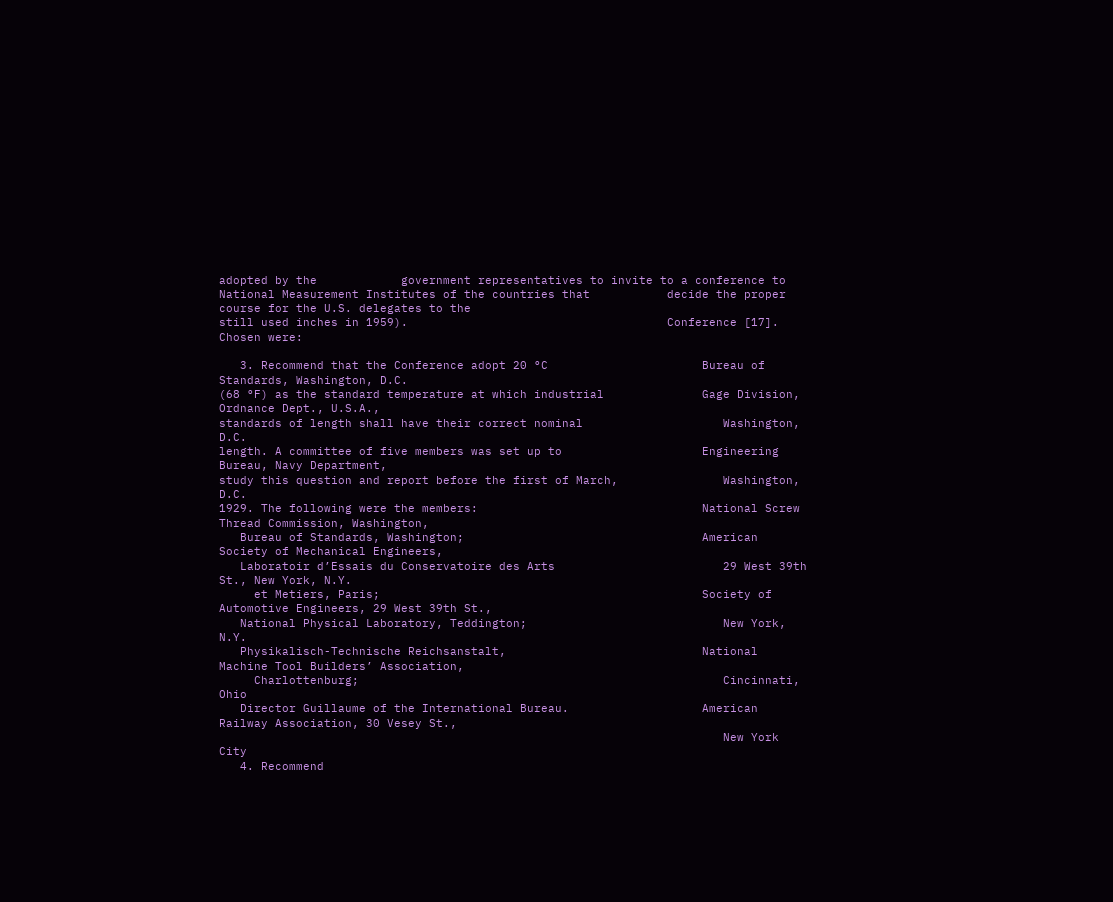adopted by the            government representatives to invite to a conference to
National Measurement Institutes of the countries that           decide the proper course for the U.S. delegates to the
still used inches in 1959).                                     Conference [17]. Chosen were:

   3. Recommend that the Conference adopt 20 °C                      Bureau of Standards, Washington, D.C.
(68 °F) as the standard temperature at which industrial              Gage Division, Ordnance Dept., U.S.A.,
standards of length shall have their correct nominal                    Washington, D.C.
length. A committee of five members was set up to                    Engineering Bureau, Navy Department,
study this question and report before the first of March,               Washington, D.C.
1929. The following were the members:                                National Screw Thread Commission, Washington,
   Bureau of Standards, Washington;                                  American Society of Mechanical Engineers,
   Laboratoir d’Essais du Conservatoire des Arts                        29 West 39th St., New York, N.Y.
     et Metiers, Paris;                                              Society of Automotive Engineers, 29 West 39th St.,
   National Physical Laboratory, Teddington;                            New York, N.Y.
   Physikalisch-Technische Reichsanstalt,                            National Machine Tool Builders’ Association,
     Charlottenburg;                                                    Cincinnati, Ohio
   Director Guillaume of the International Bureau.                   American Railway Association, 30 Vesey St.,
                                                                        New York City
   4. Recommend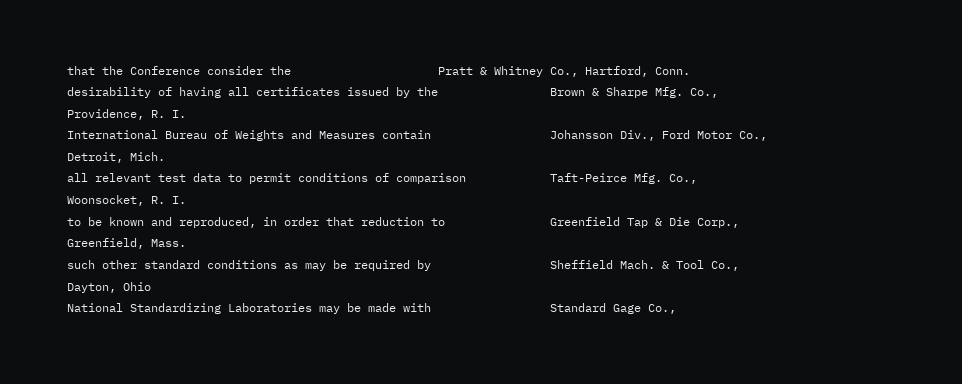that the Conference consider the                     Pratt & Whitney Co., Hartford, Conn.
desirability of having all certificates issued by the                Brown & Sharpe Mfg. Co., Providence, R. I.
International Bureau of Weights and Measures contain                 Johansson Div., Ford Motor Co., Detroit, Mich.
all relevant test data to permit conditions of comparison            Taft-Peirce Mfg. Co., Woonsocket, R. I.
to be known and reproduced, in order that reduction to               Greenfield Tap & Die Corp., Greenfield, Mass.
such other standard conditions as may be required by                 Sheffield Mach. & Tool Co., Dayton, Ohio
National Standardizing Laboratories may be made with                 Standard Gage Co.,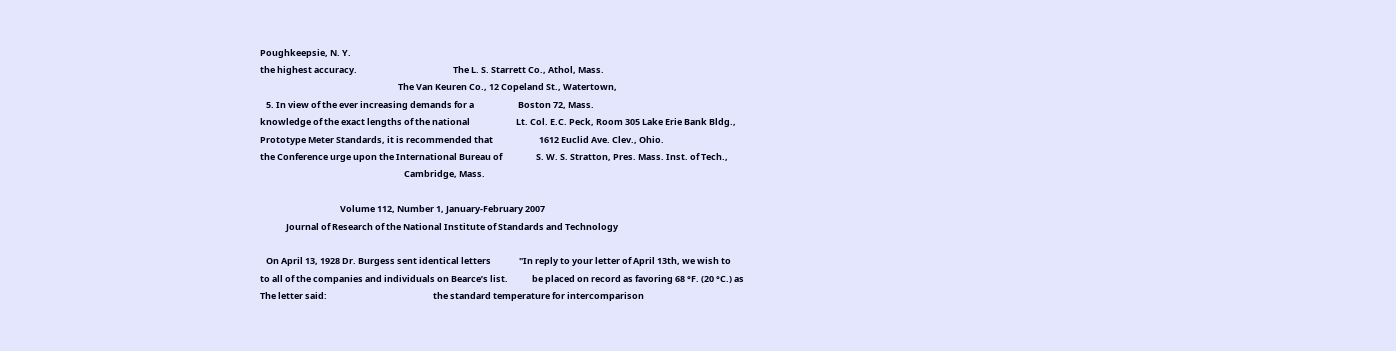Poughkeepsie, N. Y.
the highest accuracy.                                                The L. S. Starrett Co., Athol, Mass.
                                                                     The Van Keuren Co., 12 Copeland St., Watertown,
   5. In view of the ever increasing demands for a                      Boston 72, Mass.
knowledge of the exact lengths of the national                       Lt. Col. E.C. Peck, Room 305 Lake Erie Bank Bldg.,
Prototype Meter Standards, it is recommended that                       1612 Euclid Ave. Clev., Ohio.
the Conference urge upon the International Bureau of                 S. W. S. Stratton, Pres. Mass. Inst. of Tech.,
                                                                        Cambridge, Mass.

                                        Volume 112, Number 1, January-February 2007
             Journal of Research of the National Institute of Standards and Technology

   On April 13, 1928 Dr. Burgess sent identical letters              "In reply to your letter of April 13th, we wish to
to all of the companies and individuals on Bearce’s list.            be placed on record as favoring 68 °F. (20 °C.) as
The letter said:                                                     the standard temperature for intercomparison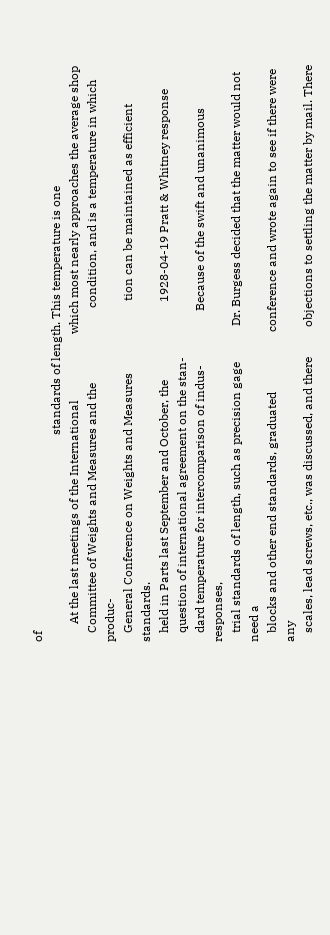of
                                                                     standards of length. This temperature is one
      At the last meetings of the International                      which most nearly approaches the average shop
   Committee of Weights and Measures and the                         condition, and is a temperature in which produc-
   General Conference on Weights and Measures                        tion can be maintained as efficient standards.
   held in Parts last September and October, the                          1928-04-19 Pratt & Whitney response
   question of international agreement on the stan-
   dard temperature for intercomparison of indus-                  Because of the swift and unanimous responses,
   trial standards of length, such as precision gage            Dr. Burgess decided that the matter would not need a
   blocks and other end standards, graduated                    conference and wrote again to see if there were any
   scales, lead screws, etc., was discussed, and there          objections to settling the matter by mail. There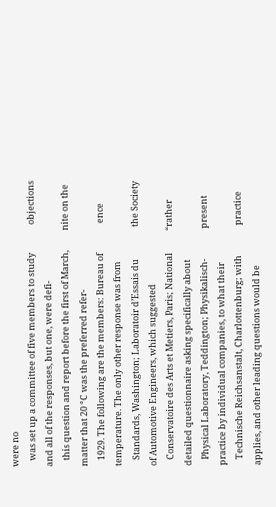were no
   was set up a committee of five members to study              objections and all of the responses, but one, were defi-
   this question and report before the first of March,          nite on the matter that 20 °C was the preferred refer-
   1929. The following are the members: Bureau of               ence temperature. The only other response was from
   Standards, Washington; Laboratoir d’Essais du                the Society of Automotive Engineers, which suggested
   Conservatoire des Arts et Metiers, Paris; National           “rather detailed questionnaire asking specifically about
   Physical Laboratory, Teddington; Physikalisch-               present practice by individual companies, to what their
   Technische Reichsanstalt, Charlottenburg; with               practice applies, and other leading questions would be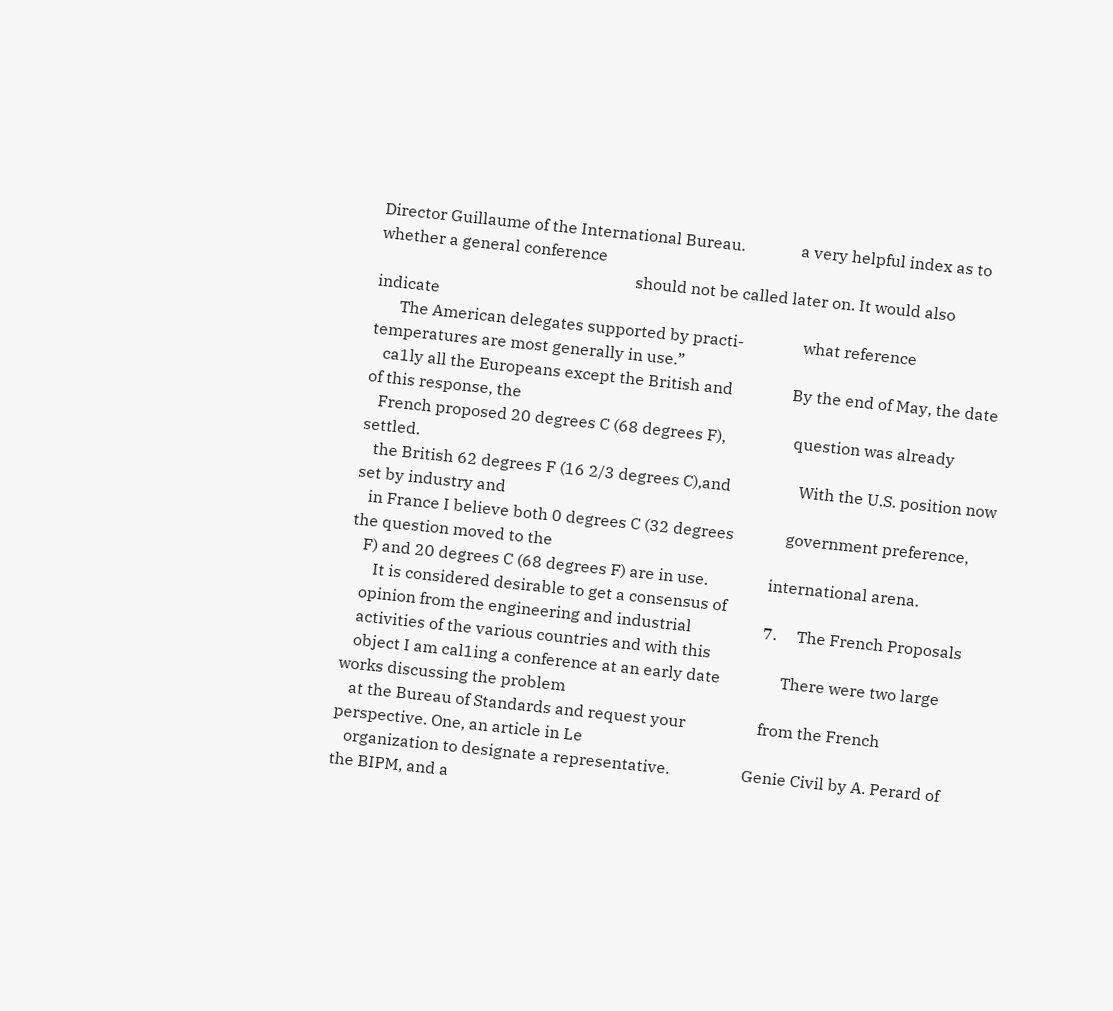Director Guillaume of the International Bureau.              a very helpful index as to whether a general conference
                                                                should not be called later on. It would also indicate
      The American delegates supported by practi-               what reference temperatures are most generally in use.”
   ca1ly all the Europeans except the British and               By the end of May, the date of this response, the
   French proposed 20 degrees C (68 degrees F),                 question was already settled.
   the British 62 degrees F (16 2/3 degrees C),and                 With the U.S. position now set by industry and
   in France I believe both 0 degrees C (32 degrees             government preference, the question moved to the
   F) and 20 degrees C (68 degrees F) are in use.               international arena.
      It is considered desirable to get a consensus of
   opinion from the engineering and industrial                  7.     The French Proposals
   activities of the various countries and with this
   object I am cal1ing a conference at an early date               There were two large works discussing the problem
   at the Bureau of Standards and request your                  from the French perspective. One, an article in Le
   organization to designate a representative.                  Genie Civil by A. Perard of the BIPM, and a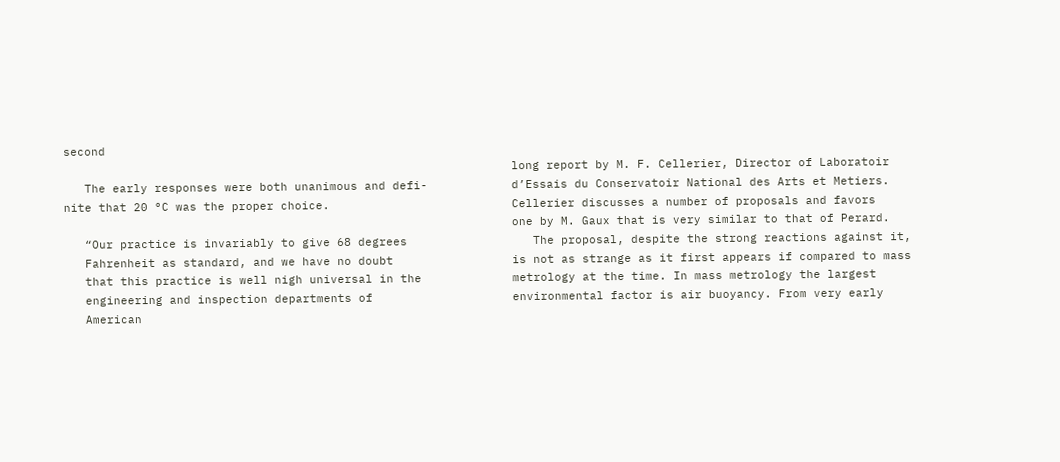second
                                                                long report by M. F. Cellerier, Director of Laboratoir
   The early responses were both unanimous and defi-            d’Essais du Conservatoir National des Arts et Metiers.
nite that 20 °C was the proper choice.                          Cellerier discusses a number of proposals and favors
                                                                one by M. Gaux that is very similar to that of Perard.
   “Our practice is invariably to give 68 degrees                  The proposal, despite the strong reactions against it,
   Fahrenheit as standard, and we have no doubt                 is not as strange as it first appears if compared to mass
   that this practice is well nigh universal in the             metrology at the time. In mass metrology the largest
   engineering and inspection departments of                    environmental factor is air buoyancy. From very early
   American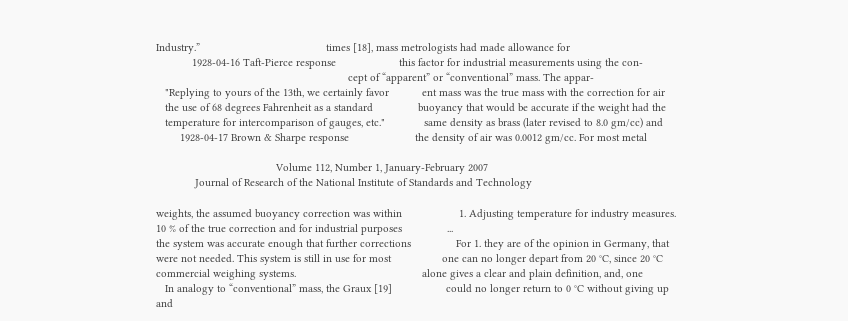Industry.”                                          times [18], mass metrologists had made allowance for
            1928-04-16 Taft-Pierce response                     this factor for industrial measurements using the con-
                                                                cept of “apparent” or “conventional” mass. The appar-
   "Replying to yours of the 13th, we certainly favor           ent mass was the true mass with the correction for air
   the use of 68 degrees Fahrenheit as a standard               buoyancy that would be accurate if the weight had the
   temperature for intercomparison of gauges, etc."             same density as brass (later revised to 8.0 gm/cc) and
        1928-04-17 Brown & Sharpe response                      the density of air was 0.0012 gm/cc. For most metal

                                        Volume 112, Number 1, January-February 2007
             Journal of Research of the National Institute of Standards and Technology

weights, the assumed buoyancy correction was within                   1. Adjusting temperature for industry measures.
10 % of the true correction and for industrial purposes               ...
the system was accurate enough that further corrections               For 1. they are of the opinion in Germany, that
were not needed. This system is still in use for most                 one can no longer depart from 20 °C, since 20 °C
commercial weighing systems.                                          alone gives a clear and plain definition, and, one
   In analogy to “conventional” mass, the Graux [19]                  could no longer return to 0 °C without giving up
and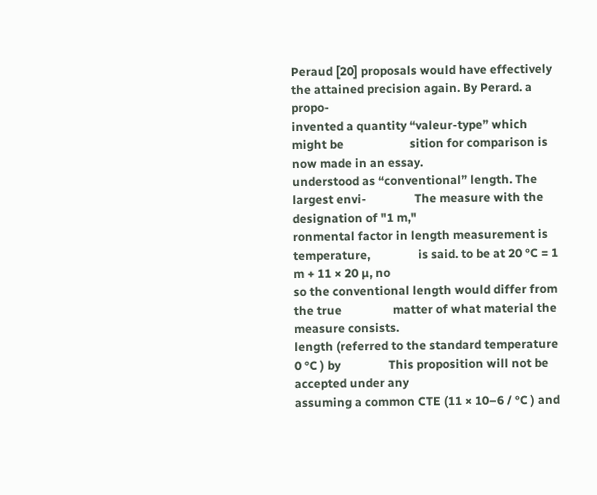Peraud [20] proposals would have effectively                      the attained precision again. By Perard. a propo-
invented a quantity “valeur-type” which might be                      sition for comparison is now made in an essay.
understood as “conventional” length. The largest envi-                The measure with the designation of "1 m,"
ronmental factor in length measurement is temperature,                is said. to be at 20 °C = 1 m + 11 × 20 µ, no
so the conventional length would differ from the true                 matter of what material the measure consists.
length (referred to the standard temperature 0 °C ) by                This proposition will not be accepted under any
assuming a common CTE (11 × 10–6 / °C ) and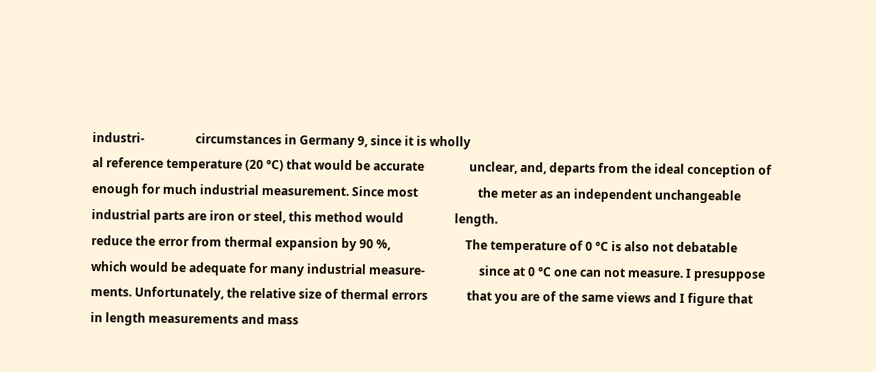industri-                 circumstances in Germany 9, since it is wholly
al reference temperature (20 °C) that would be accurate               unclear, and, departs from the ideal conception of
enough for much industrial measurement. Since most                    the meter as an independent unchangeable
industrial parts are iron or steel, this method would                 length.
reduce the error from thermal expansion by 90 %,                         The temperature of 0 °C is also not debatable
which would be adequate for many industrial measure-                  since at 0 °C one can not measure. I presuppose
ments. Unfortunately, the relative size of thermal errors             that you are of the same views and I figure that
in length measurements and mass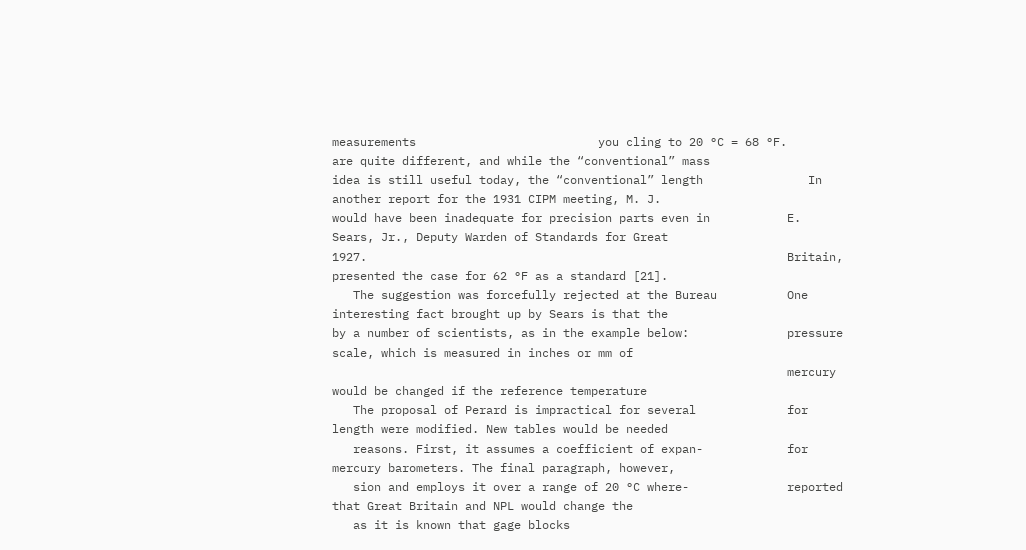measurements                          you cling to 20 °C = 68 °F.
are quite different, and while the “conventional” mass
idea is still useful today, the “conventional” length               In another report for the 1931 CIPM meeting, M. J.
would have been inadequate for precision parts even in           E. Sears, Jr., Deputy Warden of Standards for Great
1927.                                                            Britain, presented the case for 62 °F as a standard [21].
   The suggestion was forcefully rejected at the Bureau          One interesting fact brought up by Sears is that the
by a number of scientists, as in the example below:              pressure scale, which is measured in inches or mm of
                                                                 mercury would be changed if the reference temperature
   The proposal of Perard is impractical for several             for length were modified. New tables would be needed
   reasons. First, it assumes a coefficient of expan-            for mercury barometers. The final paragraph, however,
   sion and employs it over a range of 20 °C where-              reported that Great Britain and NPL would change the
   as it is known that gage blocks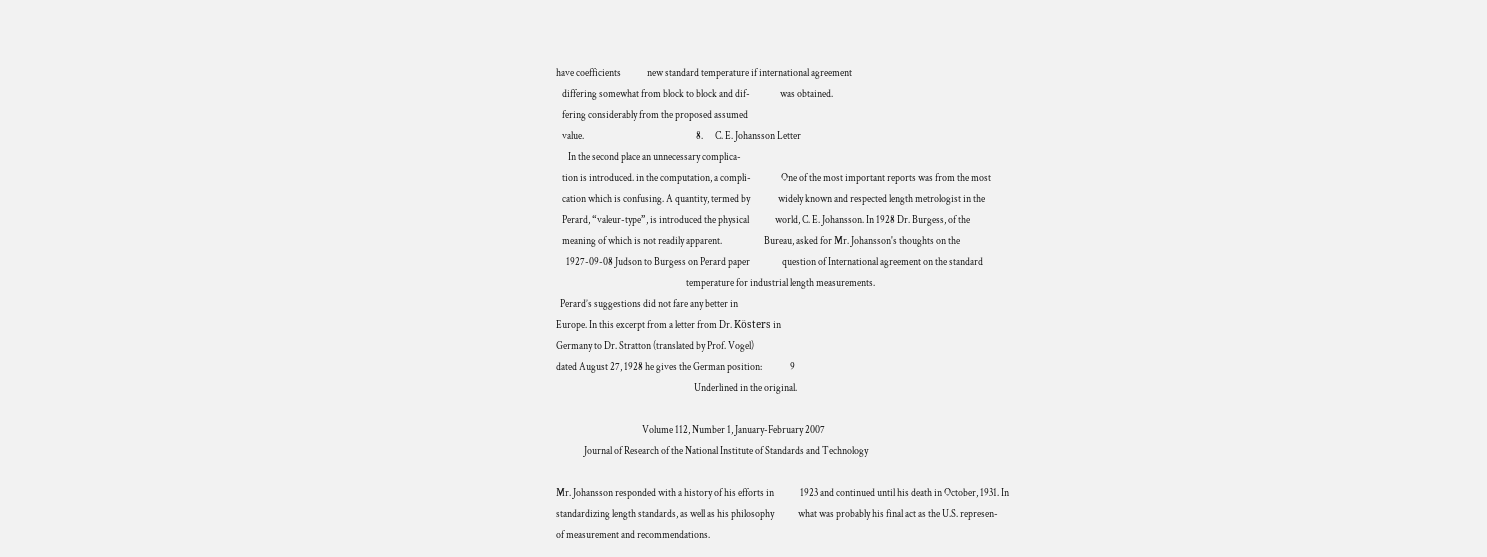have coefficients             new standard temperature if international agreement
   differing somewhat from block to block and dif-               was obtained.
   fering considerably from the proposed assumed
   value.                                                        8.      C. E. Johansson Letter
      In the second place an unnecessary complica-
   tion is introduced. in the computation, a compli-               One of the most important reports was from the most
   cation which is confusing. A quantity, termed by              widely known and respected length metrologist in the
   Perard, “valeur-type”, is introduced the physical             world, C. E. Johansson. In 1928 Dr. Burgess, of the
   meaning of which is not readily apparent.                     Bureau, asked for Mr. Johansson's thoughts on the
     1927-09-08 Judson to Burgess on Perard paper                question of International agreement on the standard
                                                                 temperature for industrial length measurements.
  Perard’s suggestions did not fare any better in
Europe. In this excerpt from a letter from Dr. Kösters in
Germany to Dr. Stratton (translated by Prof. Vogel)
dated August 27, 1928 he gives the German position:              9
                                                                     Underlined in the original.

                                           Volume 112, Number 1, January-February 2007
              Journal of Research of the National Institute of Standards and Technology

Mr. Johansson responded with a history of his efforts in             1923 and continued until his death in October, 1931. In
standardizing length standards, as well as his philosophy            what was probably his final act as the U.S. represen-
of measurement and recommendations.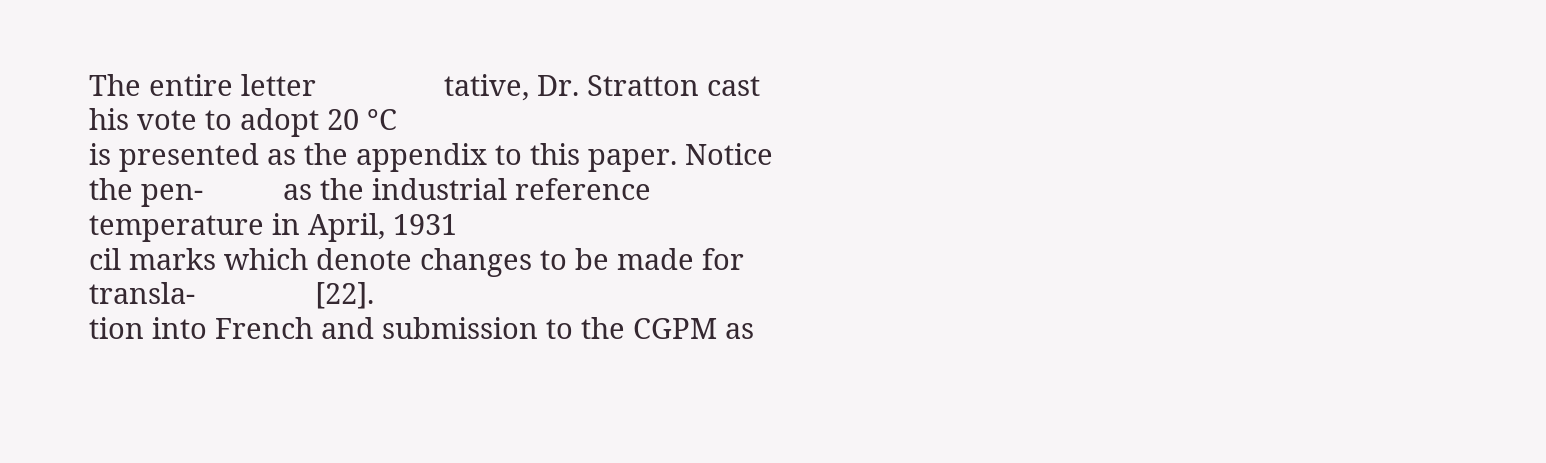The entire letter                tative, Dr. Stratton cast his vote to adopt 20 °C
is presented as the appendix to this paper. Notice the pen-          as the industrial reference temperature in April, 1931
cil marks which denote changes to be made for transla-               [22].
tion into French and submission to the CGPM as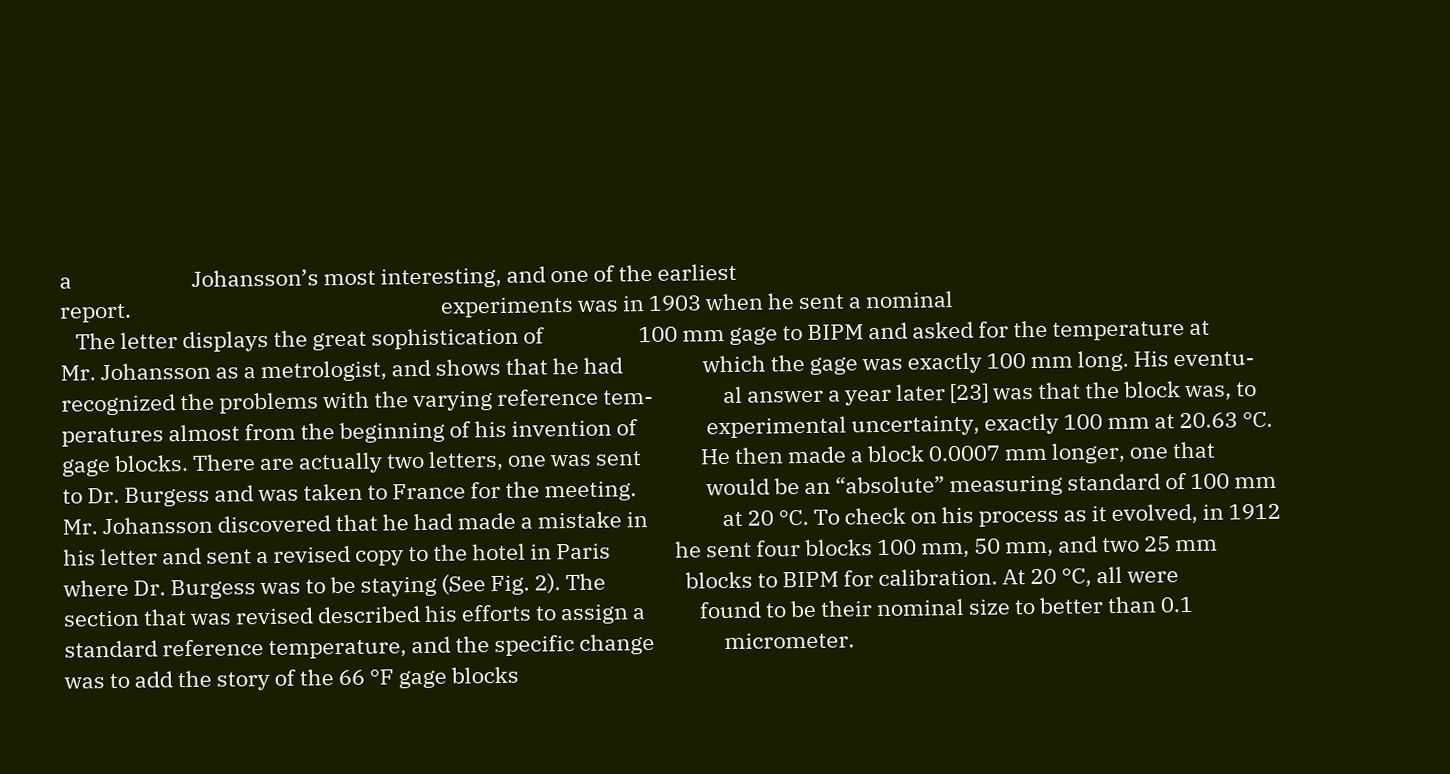a                        Johansson’s most interesting, and one of the earliest
report.                                                              experiments was in 1903 when he sent a nominal
   The letter displays the great sophistication of                   100 mm gage to BIPM and asked for the temperature at
Mr. Johansson as a metrologist, and shows that he had                which the gage was exactly 100 mm long. His eventu-
recognized the problems with the varying reference tem-              al answer a year later [23] was that the block was, to
peratures almost from the beginning of his invention of              experimental uncertainty, exactly 100 mm at 20.63 °C.
gage blocks. There are actually two letters, one was sent            He then made a block 0.0007 mm longer, one that
to Dr. Burgess and was taken to France for the meeting.              would be an “absolute” measuring standard of 100 mm
Mr. Johansson discovered that he had made a mistake in               at 20 °C. To check on his process as it evolved, in 1912
his letter and sent a revised copy to the hotel in Paris             he sent four blocks 100 mm, 50 mm, and two 25 mm
where Dr. Burgess was to be staying (See Fig. 2). The                blocks to BIPM for calibration. At 20 °C, all were
section that was revised described his efforts to assign a           found to be their nominal size to better than 0.1
standard reference temperature, and the specific change              micrometer.
was to add the story of the 66 °F gage blocks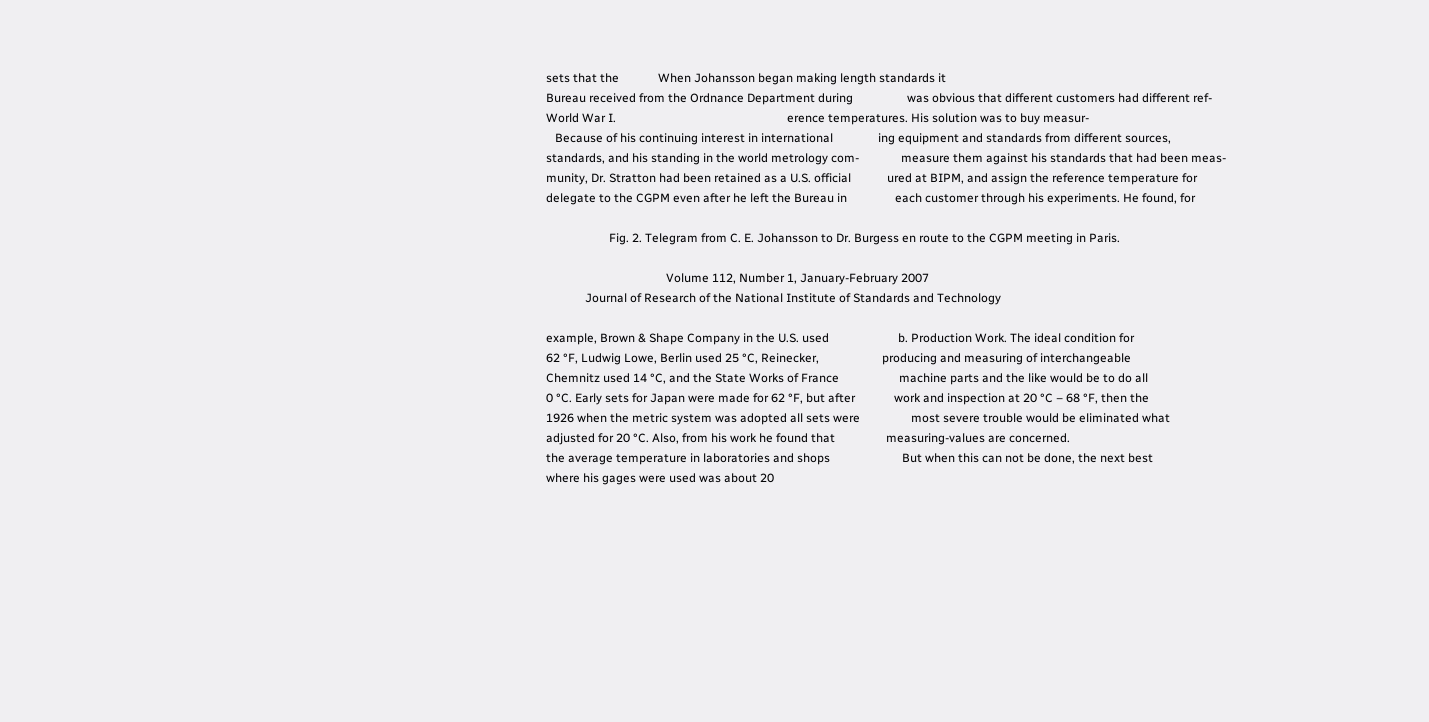sets that the             When Johansson began making length standards it
Bureau received from the Ordnance Department during                  was obvious that different customers had different ref-
World War I.                                                         erence temperatures. His solution was to buy measur-
   Because of his continuing interest in international               ing equipment and standards from different sources,
standards, and his standing in the world metrology com-              measure them against his standards that had been meas-
munity, Dr. Stratton had been retained as a U.S. official            ured at BIPM, and assign the reference temperature for
delegate to the CGPM even after he left the Bureau in                each customer through his experiments. He found, for

                     Fig. 2. Telegram from C. E. Johansson to Dr. Burgess en route to the CGPM meeting in Paris.

                                        Volume 112, Number 1, January-February 2007
             Journal of Research of the National Institute of Standards and Technology

example, Brown & Shape Company in the U.S. used                       b. Production Work. The ideal condition for
62 °F, Ludwig Lowe, Berlin used 25 °C, Reinecker,                     producing and measuring of interchangeable
Chemnitz used 14 °C, and the State Works of France                    machine parts and the like would be to do all
0 °C. Early sets for Japan were made for 62 °F, but after             work and inspection at 20 °C – 68 °F, then the
1926 when the metric system was adopted all sets were                 most severe trouble would be eliminated what
adjusted for 20 °C. Also, from his work he found that                 measuring-values are concerned.
the average temperature in laboratories and shops                        But when this can not be done, the next best
where his gages were used was about 20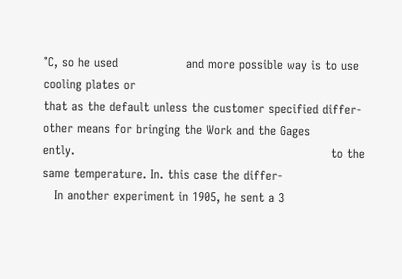°C, so he used                 and more possible way is to use cooling plates or
that as the default unless the customer specified differ-             other means for bringing the Work and the Gages
ently.                                                                to the same temperature. In. this case the differ-
   In another experiment in 1905, he sent a 3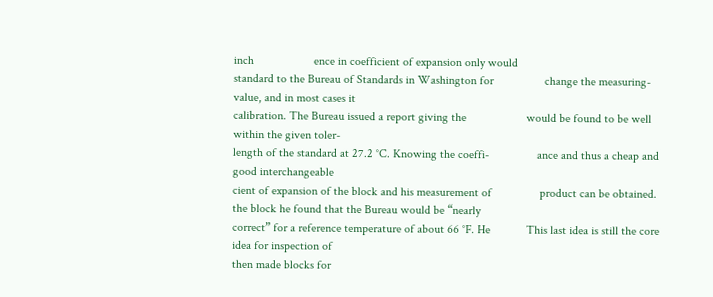inch                    ence in coefficient of expansion only would
standard to the Bureau of Standards in Washington for                 change the measuring-value, and in most cases it
calibration. The Bureau issued a report giving the                    would be found to be well within the given toler-
length of the standard at 27.2 °C. Knowing the coeffi-                ance and thus a cheap and good interchangeable
cient of expansion of the block and his measurement of                product can be obtained.
the block he found that the Bureau would be “nearly
correct” for a reference temperature of about 66 °F. He            This last idea is still the core idea for inspection of
then made blocks for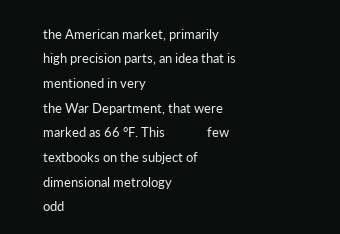the American market, primarily              high precision parts, an idea that is mentioned in very
the War Department, that were marked as 66 °F. This              few textbooks on the subject of dimensional metrology
odd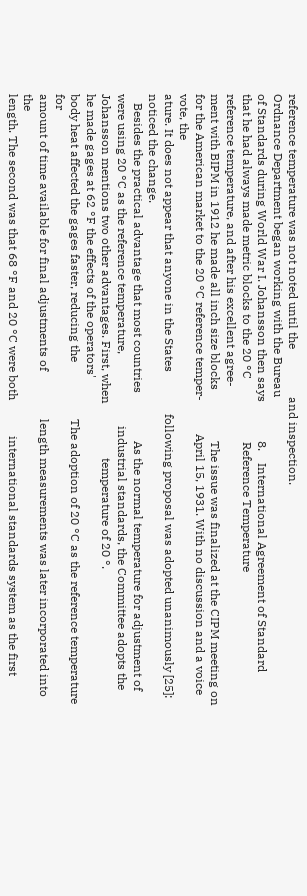reference temperature was not noted until the                and inspection.
Ordnance Department began working with the Bureau
of Standards during World War I. Johansson then says             8.    International Agreement of Standard
that he had always made metric blocks to the 20 °C                     Reference Temperature
reference temperature, and after his excellent agree-
ment with BIPM in 1912 he made all inch size blocks                 The issue was finalized at the CIPM meeting on
for the American market to the 20 °C reference temper-           April 15, 1931. With no discussion and a voice vote, the
ature. It does not appear that anyone in the States              following proposal was adopted unanimously [25]:
noticed the change.
   Besides the practical advantage that most countries                As the normal temperature for adjustment of
were using 20 °C as the reference temperature,                        industrial standards, the Committee adopts the
Johansson mentions two other advantages. First, when                  temperature of 20 °.
he made gages at 62 °F the effects of the operators'
body heat affected the gages faster, reducing the                   The adoption of 20 °C as the reference temperature for
amount of time available for final adjustments of                length measurements was later incorporated into the
length. The second was that 68 °F and 20 °C were both            international standards system as the first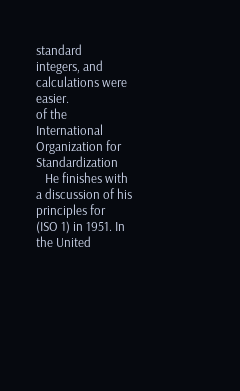standard
integers, and calculations were easier.                          of the International Organization for Standardization
   He finishes with a discussion of his principles for           (ISO 1) in 1951. In the United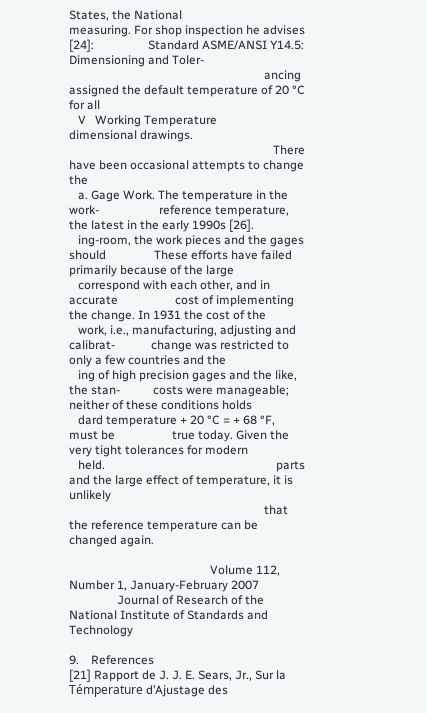States, the National
measuring. For shop inspection he advises [24]:                  Standard ASME/ANSI Y14.5: Dimensioning and Toler-
                                                                 ancing assigned the default temperature of 20 °C for all
   V   Working Temperature                                       dimensional drawings.
                                                                    There have been occasional attempts to change the
   a. Gage Work. The temperature in the work-                    reference temperature, the latest in the early 1990s [26].
   ing-room, the work pieces and the gages should                These efforts have failed primarily because of the large
   correspond with each other, and in accurate                   cost of implementing the change. In 1931 the cost of the
   work, i.e., manufacturing, adjusting and calibrat-            change was restricted to only a few countries and the
   ing of high precision gages and the like, the stan-           costs were manageable; neither of these conditions holds
   dard temperature + 20 °C = + 68 °F, must be                   true today. Given the very tight tolerances for modern
   held.                                                         parts and the large effect of temperature, it is unlikely
                                                                 that the reference temperature can be changed again.

                                               Volume 112, Number 1, January-February 2007
                Journal of Research of the National Institute of Standards and Technology

9.    References                                                           [21] Rapport de J. J. E. Sears, Jr., Sur la Témperature d’Ajustage des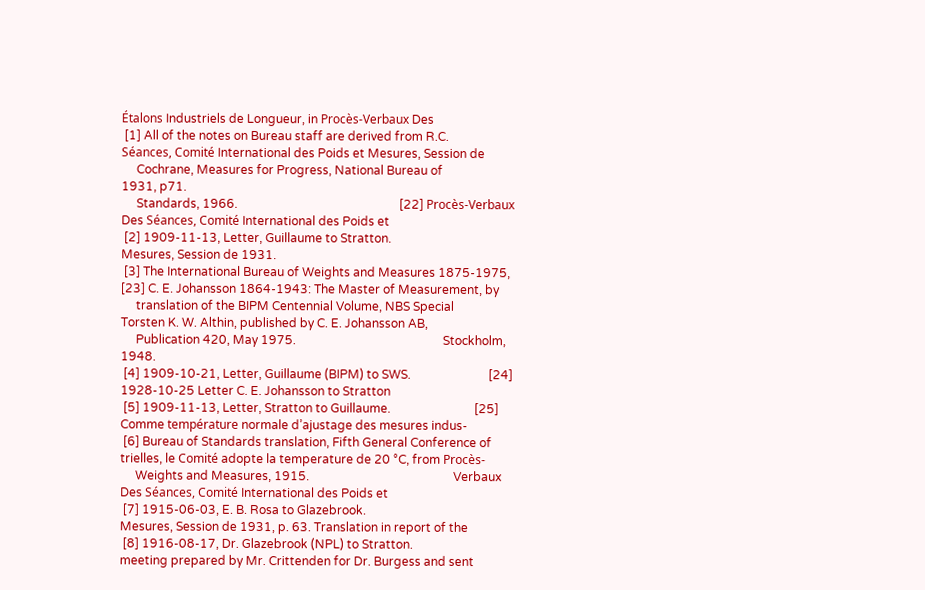Étalons Industriels de Longueur, in Procès-Verbaux Des
 [1] All of the notes on Bureau staff are derived from R.C.                     Séances, Comité International des Poids et Mesures, Session de
     Cochrane, Measures for Progress, National Bureau of                        1931, p71.
     Standards, 1966.                                                      [22] Procès-Verbaux Des Séances, Comité International des Poids et
 [2] 1909-11-13, Letter, Guillaume to Stratton.                                 Mesures, Session de 1931.
 [3] The International Bureau of Weights and Measures 1875-1975,           [23] C. E. Johansson 1864-1943: The Master of Measurement, by
     translation of the BIPM Centennial Volume, NBS Special                     Torsten K. W. Althin, published by C. E. Johansson AB,
     Publication 420, May 1975.                                                 Stockholm, 1948.
 [4] 1909-10-21, Letter, Guillaume (BIPM) to SWS.                          [24] 1928-10-25 Letter C. E. Johansson to Stratton
 [5] 1909-11-13, Letter, Stratton to Guillaume.                            [25] Comme température normale d’ajustage des mesures indus-
 [6] Bureau of Standards translation, Fifth General Conference of               trielles, le Comité adopte la temperature de 20 °C, from Procès-
     Weights and Measures, 1915.                                                Verbaux Des Séances, Comité International des Poids et
 [7] 1915-06-03, E. B. Rosa to Glazebrook.                                      Mesures, Session de 1931, p. 63. Translation in report of the
 [8] 1916-08-17, Dr. Glazebrook (NPL) to Stratton.                              meeting prepared by Mr. Crittenden for Dr. Burgess and sent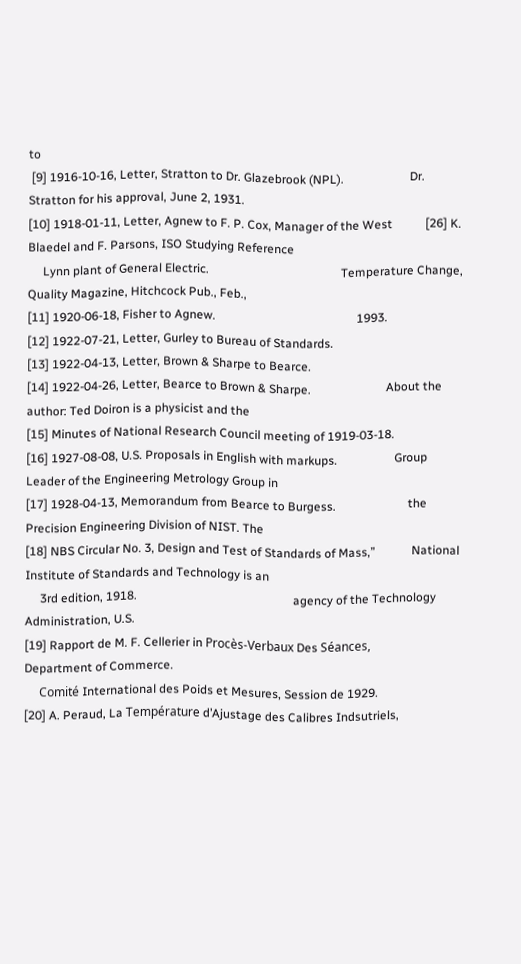to
 [9] 1916-10-16, Letter, Stratton to Dr. Glazebrook (NPL).                      Dr. Stratton for his approval, June 2, 1931.
[10] 1918-01-11, Letter, Agnew to F. P. Cox, Manager of the West           [26] K. Blaedel and F. Parsons, ISO Studying Reference
     Lynn plant of General Electric.                                            Temperature Change, Quality Magazine, Hitchcock Pub., Feb.,
[11] 1920-06-18, Fisher to Agnew.                                               1993.
[12] 1922-07-21, Letter, Gurley to Bureau of Standards.
[13] 1922-04-13, Letter, Brown & Sharpe to Bearce.
[14] 1922-04-26, Letter, Bearce to Brown & Sharpe.                         About the author: Ted Doiron is a physicist and the
[15] Minutes of National Research Council meeting of 1919-03-18.
[16] 1927-08-08, U.S. Proposals in English with markups.                   Group Leader of the Engineering Metrology Group in
[17] 1928-04-13, Memorandum from Bearce to Burgess.                        the Precision Engineering Division of NIST. The
[18] NBS Circular No. 3, Design and Test of Standards of Mass,”            National Institute of Standards and Technology is an
     3rd edition, 1918.                                                    agency of the Technology Administration, U.S.
[19] Rapport de M. F. Cellerier in Procès-Verbaux Des Séances,             Department of Commerce.
     Comité International des Poids et Mesures, Session de 1929.
[20] A. Peraud, La Température d’Ajustage des Calibres Indsutriels,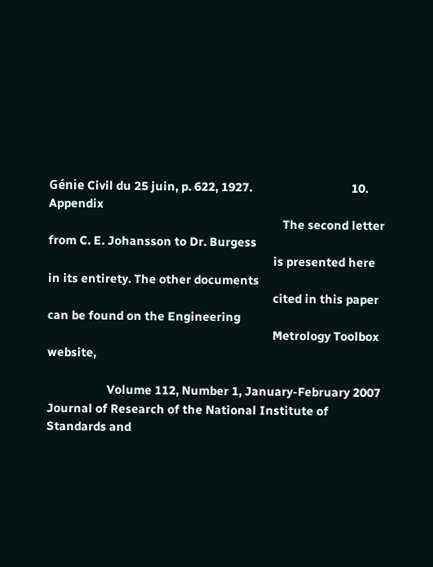Génie Civil du 25 juin, p. 622, 1927.                                 10.     Appendix
                                                                              The second letter from C. E. Johansson to Dr. Burgess
                                                                           is presented here in its entirety. The other documents
                                                                           cited in this paper can be found on the Engineering
                                                                           Metrology Toolbox website,

                    Volume 112, Number 1, January-February 2007
Journal of Research of the National Institute of Standards and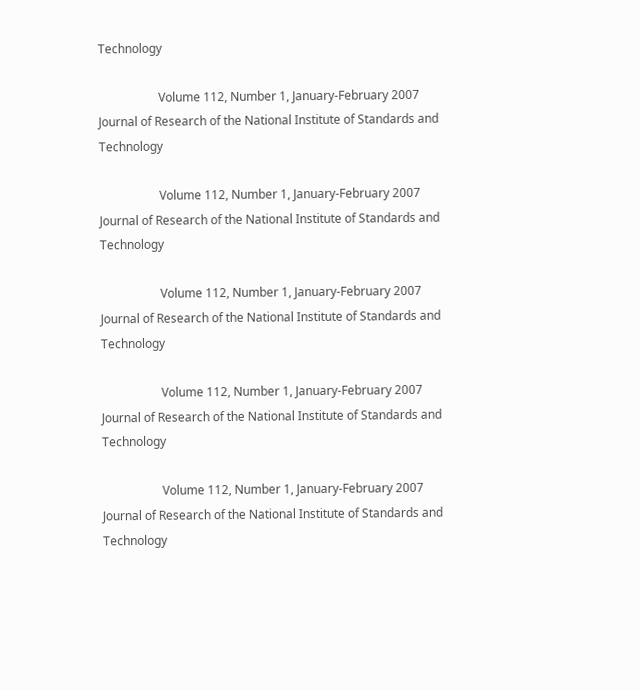Technology

                    Volume 112, Number 1, January-February 2007
Journal of Research of the National Institute of Standards and Technology

                    Volume 112, Number 1, January-February 2007
Journal of Research of the National Institute of Standards and Technology

                    Volume 112, Number 1, January-February 2007
Journal of Research of the National Institute of Standards and Technology

                    Volume 112, Number 1, January-February 2007
Journal of Research of the National Institute of Standards and Technology

                    Volume 112, Number 1, January-February 2007
Journal of Research of the National Institute of Standards and Technology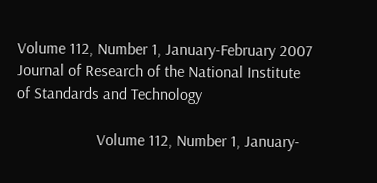Volume 112, Number 1, January-February 2007
Journal of Research of the National Institute of Standards and Technology

                    Volume 112, Number 1, January-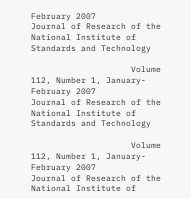February 2007
Journal of Research of the National Institute of Standards and Technology

                    Volume 112, Number 1, January-February 2007
Journal of Research of the National Institute of Standards and Technology

                    Volume 112, Number 1, January-February 2007
Journal of Research of the National Institute of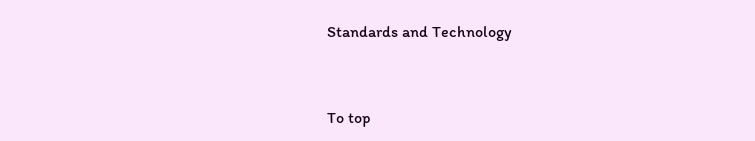Standards and Technology


To top